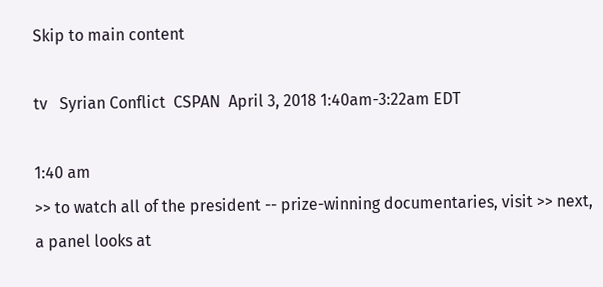Skip to main content

tv   Syrian Conflict  CSPAN  April 3, 2018 1:40am-3:22am EDT

1:40 am
>> to watch all of the president -- prize-winning documentaries, visit >> next, a panel looks at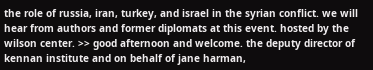the role of russia, iran, turkey, and israel in the syrian conflict. we will hear from authors and former diplomats at this event. hosted by the wilson center. >> good afternoon and welcome. the deputy director of kennan institute and on behalf of jane harman,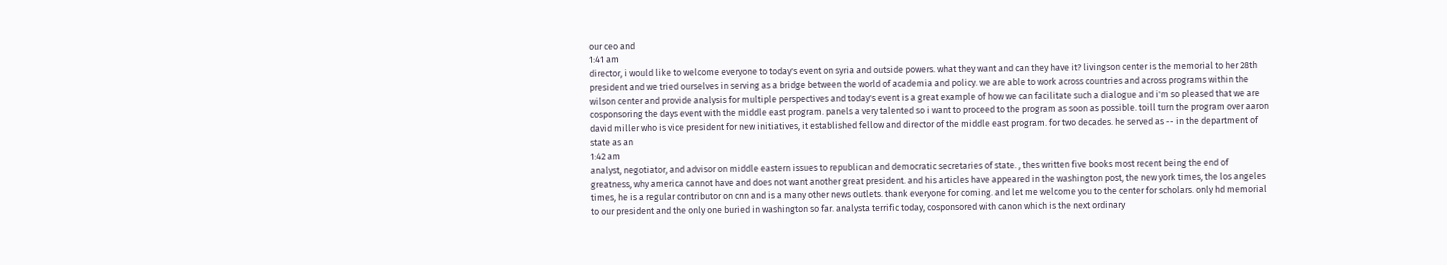our ceo and
1:41 am
director, i would like to welcome everyone to today's event on syria and outside powers. what they want and can they have it? livingson center is the memorial to her 28th president and we tried ourselves in serving as a bridge between the world of academia and policy. we are able to work across countries and across programs within the wilson center and provide analysis for multiple perspectives and today's event is a great example of how we can facilitate such a dialogue and i'm so pleased that we are cosponsoring the days event with the middle east program. panels a very talented so i want to proceed to the program as soon as possible. toill turn the program over aaron david miller who is vice president for new initiatives, it established fellow and director of the middle east program. for two decades. he served as -- in the department of state as an
1:42 am
analyst, negotiator, and advisor on middle eastern issues to republican and democratic secretaries of state. , thes written five books most recent being the end of greatness, why america cannot have and does not want another great president. and his articles have appeared in the washington post, the new york times, the los angeles times, he is a regular contributor on cnn and is a many other news outlets. thank everyone for coming. and let me welcome you to the center for scholars. only hd memorial to our president and the only one buried in washington so far. analysta terrific today, cosponsored with canon which is the next ordinary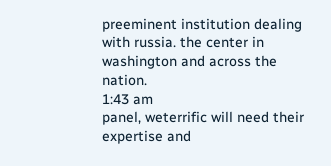preeminent institution dealing with russia. the center in washington and across the nation.
1:43 am
panel, weterrific will need their expertise and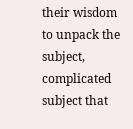their wisdom to unpack the subject, complicated subject that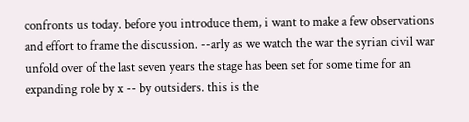confronts us today. before you introduce them, i want to make a few observations and effort to frame the discussion. --arly as we watch the war the syrian civil war unfold over of the last seven years the stage has been set for some time for an expanding role by x -- by outsiders. this is the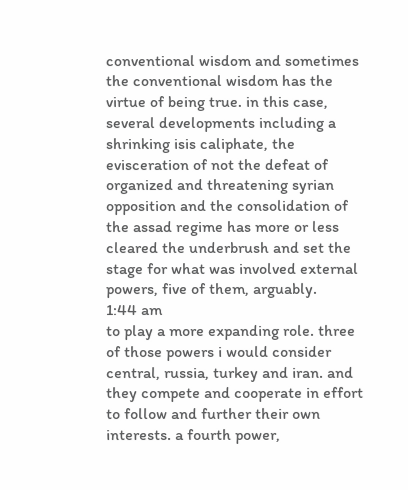conventional wisdom and sometimes the conventional wisdom has the virtue of being true. in this case, several developments including a shrinking isis caliphate, the evisceration of not the defeat of organized and threatening syrian opposition and the consolidation of the assad regime has more or less cleared the underbrush and set the stage for what was involved external powers, five of them, arguably.
1:44 am
to play a more expanding role. three of those powers i would consider central, russia, turkey and iran. and they compete and cooperate in effort to follow and further their own interests. a fourth power,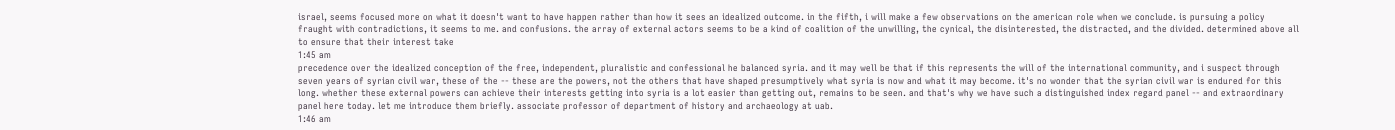israel, seems focused more on what it doesn't want to have happen rather than how it sees an idealized outcome. in the fifth, i will make a few observations on the american role when we conclude. is pursuing a policy fraught with contradictions, it seems to me. and confusions. the array of external actors seems to be a kind of coalition of the unwilling, the cynical, the disinterested, the distracted, and the divided. determined above all to ensure that their interest take
1:45 am
precedence over the idealized conception of the free, independent, pluralistic and confessional he balanced syria. and it may well be that if this represents the will of the international community, and i suspect through seven years of syrian civil war, these of the -- these are the powers, not the others that have shaped presumptively what syria is now and what it may become. it's no wonder that the syrian civil war is endured for this long. whether these external powers can achieve their interests getting into syria is a lot easier than getting out, remains to be seen. and that's why we have such a distinguished index regard panel -- and extraordinary panel here today. let me introduce them briefly. associate professor of department of history and archaeology at uab.
1:46 am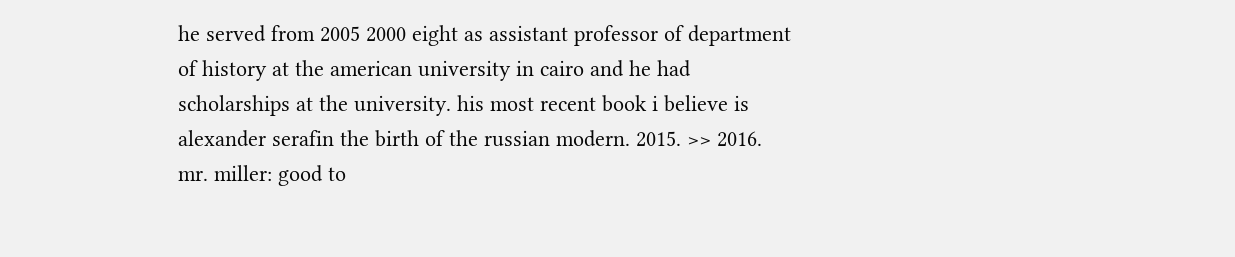he served from 2005 2000 eight as assistant professor of department of history at the american university in cairo and he had scholarships at the university. his most recent book i believe is alexander serafin the birth of the russian modern. 2015. >> 2016. mr. miller: good to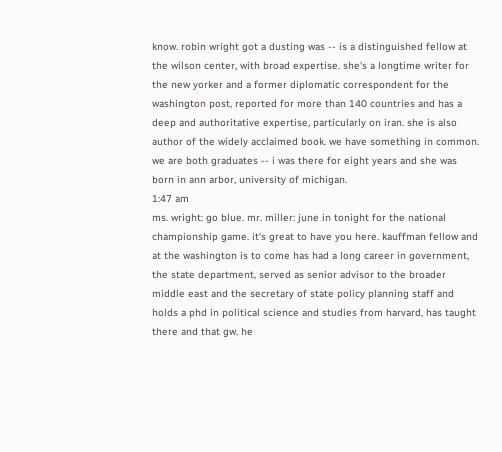know. robin wright got a dusting was -- is a distinguished fellow at the wilson center, with broad expertise. she's a longtime writer for the new yorker and a former diplomatic correspondent for the washington post, reported for more than 140 countries and has a deep and authoritative expertise, particularly on iran. she is also author of the widely acclaimed book. we have something in common. we are both graduates -- i was there for eight years and she was born in ann arbor, university of michigan.
1:47 am
ms. wright: go blue. mr. miller: june in tonight for the national championship game. it's great to have you here. kauffman fellow and at the washington is to come has had a long career in government, the state department, served as senior advisor to the broader middle east and the secretary of state policy planning staff and holds a phd in political science and studies from harvard, has taught there and that gw. he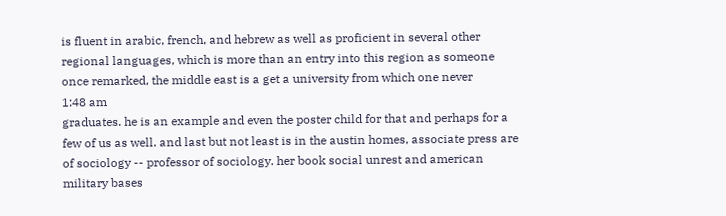is fluent in arabic, french, and hebrew as well as proficient in several other regional languages, which is more than an entry into this region as someone once remarked, the middle east is a get a university from which one never
1:48 am
graduates. he is an example and even the poster child for that and perhaps for a few of us as well. and last but not least is in the austin homes, associate press are of sociology -- professor of sociology. her book social unrest and american military bases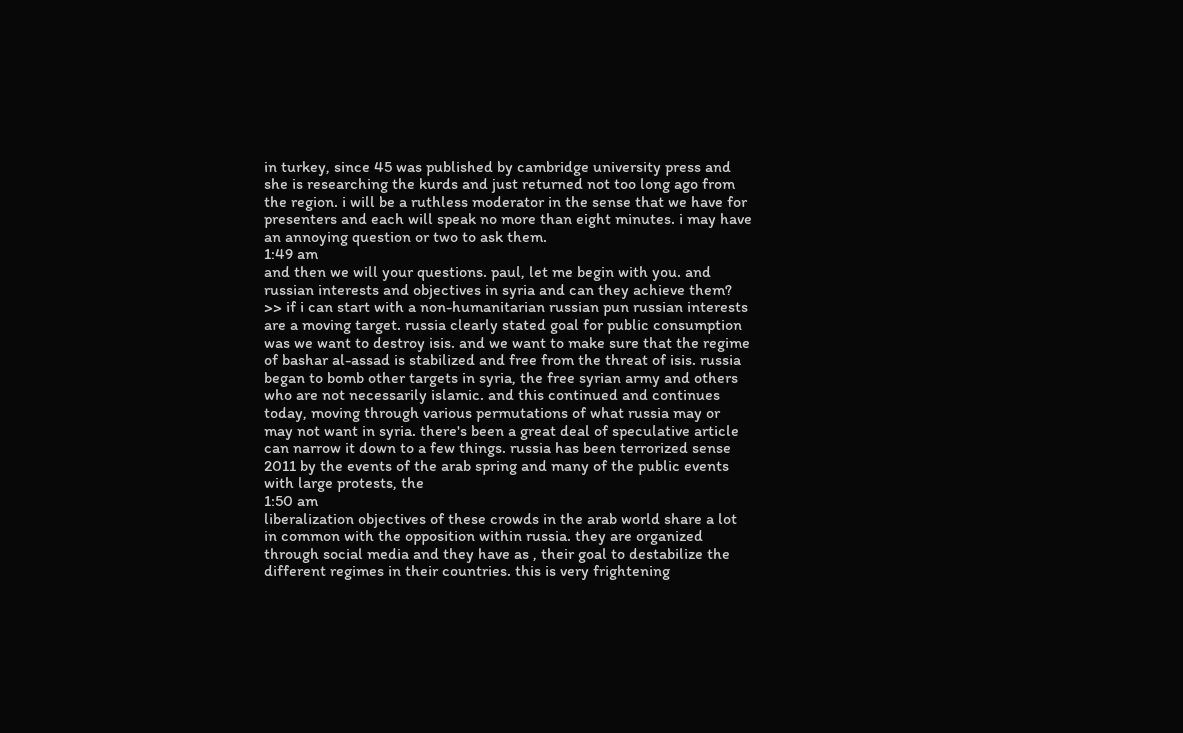in turkey, since 45 was published by cambridge university press and she is researching the kurds and just returned not too long ago from the region. i will be a ruthless moderator in the sense that we have for presenters and each will speak no more than eight minutes. i may have an annoying question or two to ask them.
1:49 am
and then we will your questions. paul, let me begin with you. and russian interests and objectives in syria and can they achieve them? >> if i can start with a non-humanitarian russian pun russian interests are a moving target. russia clearly stated goal for public consumption was we want to destroy isis. and we want to make sure that the regime of bashar al-assad is stabilized and free from the threat of isis. russia began to bomb other targets in syria, the free syrian army and others who are not necessarily islamic. and this continued and continues today, moving through various permutations of what russia may or may not want in syria. there's been a great deal of speculative article can narrow it down to a few things. russia has been terrorized sense 2011 by the events of the arab spring and many of the public events with large protests, the
1:50 am
liberalization objectives of these crowds in the arab world share a lot in common with the opposition within russia. they are organized through social media and they have as , their goal to destabilize the different regimes in their countries. this is very frightening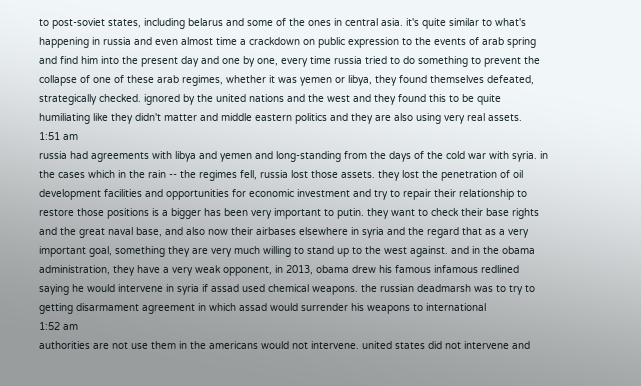to post-soviet states, including belarus and some of the ones in central asia. it's quite similar to what's happening in russia and even almost time a crackdown on public expression to the events of arab spring and find him into the present day and one by one, every time russia tried to do something to prevent the collapse of one of these arab regimes, whether it was yemen or libya, they found themselves defeated, strategically checked. ignored by the united nations and the west and they found this to be quite humiliating like they didn't matter and middle eastern politics and they are also using very real assets.
1:51 am
russia had agreements with libya and yemen and long-standing from the days of the cold war with syria. in the cases which in the rain -- the regimes fell, russia lost those assets. they lost the penetration of oil development facilities and opportunities for economic investment and try to repair their relationship to restore those positions is a bigger has been very important to putin. they want to check their base rights and the great naval base, and also now their airbases elsewhere in syria and the regard that as a very important goal, something they are very much willing to stand up to the west against. and in the obama administration, they have a very weak opponent, in 2013, obama drew his famous infamous redlined saying he would intervene in syria if assad used chemical weapons. the russian deadmarsh was to try to getting disarmament agreement in which assad would surrender his weapons to international
1:52 am
authorities are not use them in the americans would not intervene. united states did not intervene and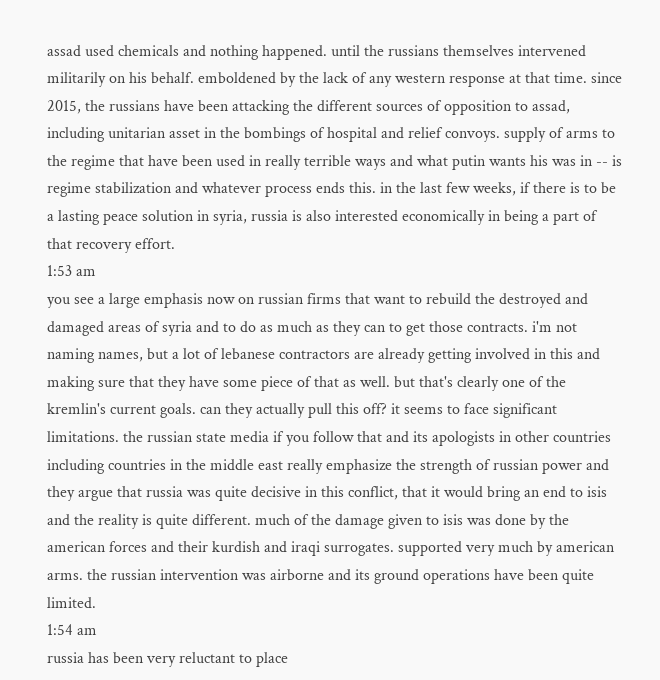assad used chemicals and nothing happened. until the russians themselves intervened militarily on his behalf. emboldened by the lack of any western response at that time. since 2015, the russians have been attacking the different sources of opposition to assad, including unitarian asset in the bombings of hospital and relief convoys. supply of arms to the regime that have been used in really terrible ways and what putin wants his was in -- is regime stabilization and whatever process ends this. in the last few weeks, if there is to be a lasting peace solution in syria, russia is also interested economically in being a part of that recovery effort.
1:53 am
you see a large emphasis now on russian firms that want to rebuild the destroyed and damaged areas of syria and to do as much as they can to get those contracts. i'm not naming names, but a lot of lebanese contractors are already getting involved in this and making sure that they have some piece of that as well. but that's clearly one of the kremlin's current goals. can they actually pull this off? it seems to face significant limitations. the russian state media if you follow that and its apologists in other countries including countries in the middle east really emphasize the strength of russian power and they argue that russia was quite decisive in this conflict, that it would bring an end to isis and the reality is quite different. much of the damage given to isis was done by the american forces and their kurdish and iraqi surrogates. supported very much by american arms. the russian intervention was airborne and its ground operations have been quite limited.
1:54 am
russia has been very reluctant to place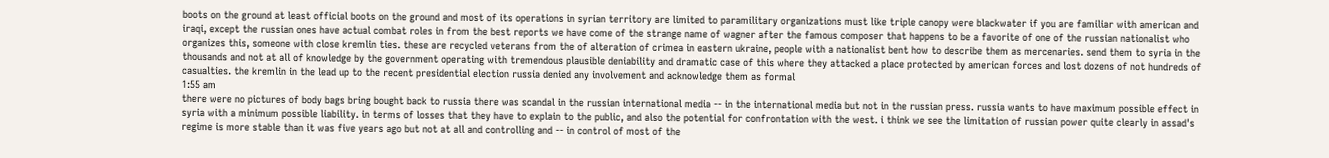boots on the ground at least official boots on the ground and most of its operations in syrian territory are limited to paramilitary organizations must like triple canopy were blackwater if you are familiar with american and iraqi, except the russian ones have actual combat roles in from the best reports we have come of the strange name of wagner after the famous composer that happens to be a favorite of one of the russian nationalist who organizes this, someone with close kremlin ties. these are recycled veterans from the of alteration of crimea in eastern ukraine, people with a nationalist bent how to describe them as mercenaries. send them to syria in the thousands and not at all of knowledge by the government operating with tremendous plausible deniability and dramatic case of this where they attacked a place protected by american forces and lost dozens of not hundreds of casualties. the kremlin in the lead up to the recent presidential election russia denied any involvement and acknowledge them as formal
1:55 am
there were no pictures of body bags bring bought back to russia there was scandal in the russian international media -- in the international media but not in the russian press. russia wants to have maximum possible effect in syria with a minimum possible liability. in terms of losses that they have to explain to the public, and also the potential for confrontation with the west. i think we see the limitation of russian power quite clearly in assad's regime is more stable than it was five years ago but not at all and controlling and -- in control of most of the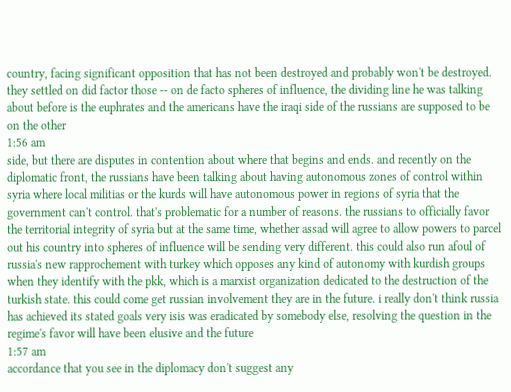country, facing significant opposition that has not been destroyed and probably won't be destroyed. they settled on did factor those -- on de facto spheres of influence, the dividing line he was talking about before is the euphrates and the americans have the iraqi side of the russians are supposed to be on the other
1:56 am
side, but there are disputes in contention about where that begins and ends. and recently on the diplomatic front, the russians have been talking about having autonomous zones of control within syria where local militias or the kurds will have autonomous power in regions of syria that the government can't control. that's problematic for a number of reasons. the russians to officially favor the territorial integrity of syria but at the same time, whether assad will agree to allow powers to parcel out his country into spheres of influence will be sending very different. this could also run afoul of russia's new rapprochement with turkey which opposes any kind of autonomy with kurdish groups when they identify with the pkk, which is a marxist organization dedicated to the destruction of the turkish state. this could come get russian involvement they are in the future. i really don't think russia has achieved its stated goals very isis was eradicated by somebody else, resolving the question in the regime's favor will have been elusive and the future
1:57 am
accordance that you see in the diplomacy don't suggest any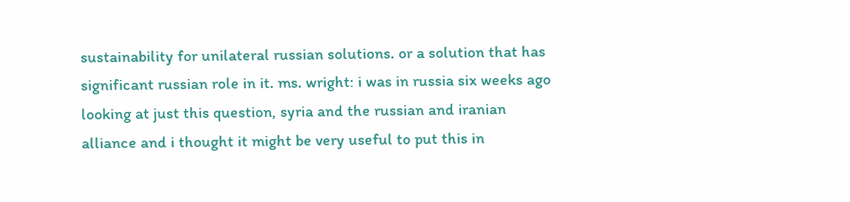sustainability for unilateral russian solutions. or a solution that has significant russian role in it. ms. wright: i was in russia six weeks ago looking at just this question, syria and the russian and iranian alliance and i thought it might be very useful to put this in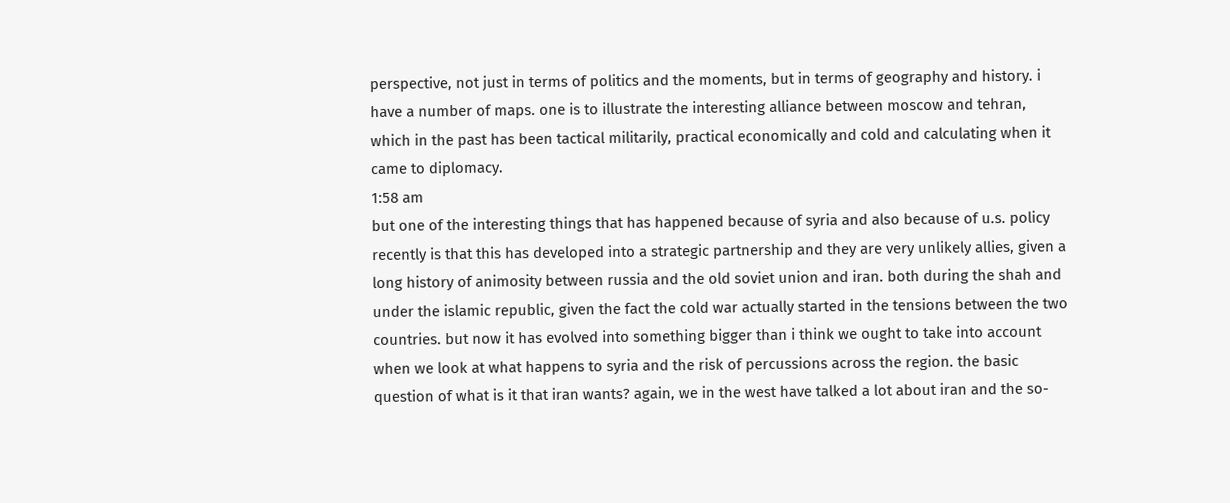perspective, not just in terms of politics and the moments, but in terms of geography and history. i have a number of maps. one is to illustrate the interesting alliance between moscow and tehran, which in the past has been tactical militarily, practical economically and cold and calculating when it came to diplomacy.
1:58 am
but one of the interesting things that has happened because of syria and also because of u.s. policy recently is that this has developed into a strategic partnership and they are very unlikely allies, given a long history of animosity between russia and the old soviet union and iran. both during the shah and under the islamic republic, given the fact the cold war actually started in the tensions between the two countries. but now it has evolved into something bigger than i think we ought to take into account when we look at what happens to syria and the risk of percussions across the region. the basic question of what is it that iran wants? again, we in the west have talked a lot about iran and the so-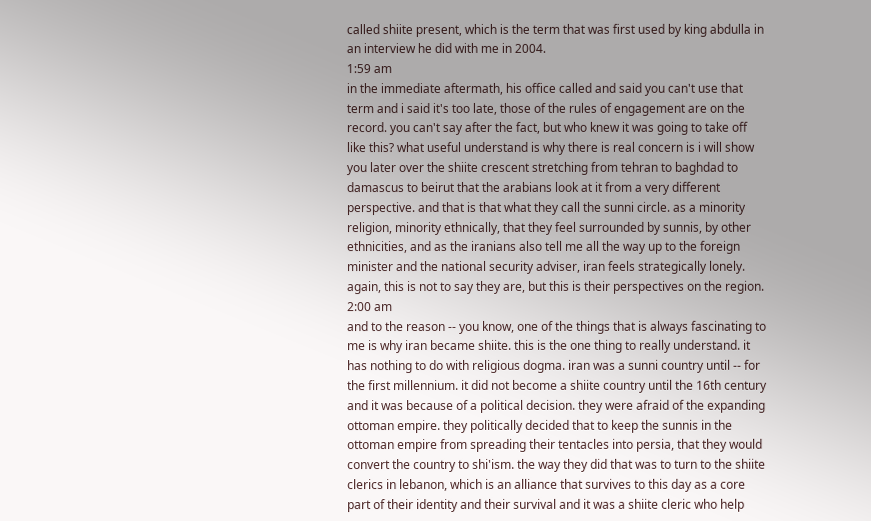called shiite present, which is the term that was first used by king abdulla in an interview he did with me in 2004.
1:59 am
in the immediate aftermath, his office called and said you can't use that term and i said it's too late, those of the rules of engagement are on the record. you can't say after the fact, but who knew it was going to take off like this? what useful understand is why there is real concern is i will show you later over the shiite crescent stretching from tehran to baghdad to damascus to beirut that the arabians look at it from a very different perspective. and that is that what they call the sunni circle. as a minority religion, minority ethnically, that they feel surrounded by sunnis, by other ethnicities, and as the iranians also tell me all the way up to the foreign minister and the national security adviser, iran feels strategically lonely. again, this is not to say they are, but this is their perspectives on the region.
2:00 am
and to the reason -- you know, one of the things that is always fascinating to me is why iran became shiite. this is the one thing to really understand. it has nothing to do with religious dogma. iran was a sunni country until -- for the first millennium. it did not become a shiite country until the 16th century and it was because of a political decision. they were afraid of the expanding ottoman empire. they politically decided that to keep the sunnis in the ottoman empire from spreading their tentacles into persia, that they would convert the country to shi'ism. the way they did that was to turn to the shiite clerics in lebanon, which is an alliance that survives to this day as a core part of their identity and their survival and it was a shiite cleric who help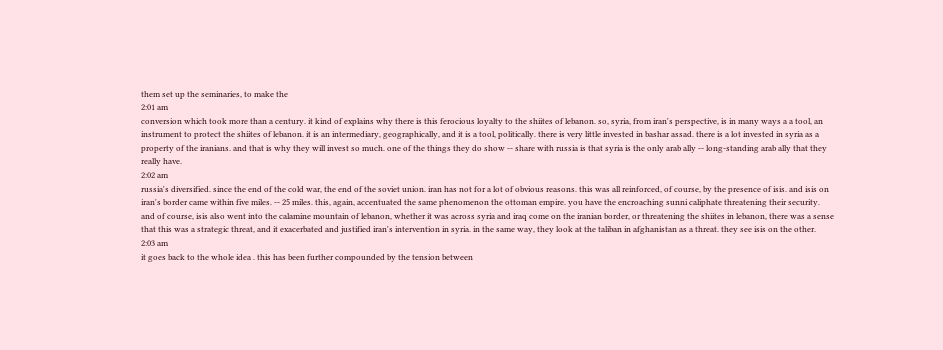them set up the seminaries, to make the
2:01 am
conversion which took more than a century. it kind of explains why there is this ferocious loyalty to the shiites of lebanon. so, syria, from iran's perspective, is in many ways a a tool, an instrument to protect the shiites of lebanon. it is an intermediary, geographically, and it is a tool, politically. there is very little invested in bashar assad. there is a lot invested in syria as a property of the iranians. and that is why they will invest so much. one of the things they do show -- share with russia is that syria is the only arab ally -- long-standing arab ally that they really have.
2:02 am
russia's diversified. since the end of the cold war, the end of the soviet union. iran has not for a lot of obvious reasons. this was all reinforced, of course, by the presence of isis. and isis on iran's border came within five miles. -- 25 miles. this, again, accentuated the same phenomenon the ottoman empire. you have the encroaching sunni caliphate threatening their security. and of course, isis also went into the calamine mountain of lebanon, whether it was across syria and iraq come on the iranian border, or threatening the shiites in lebanon, there was a sense that this was a strategic threat, and it exacerbated and justified iran's intervention in syria. in the same way, they look at the taliban in afghanistan as a threat. they see isis on the other.
2:03 am
it goes back to the whole idea . this has been further compounded by the tension between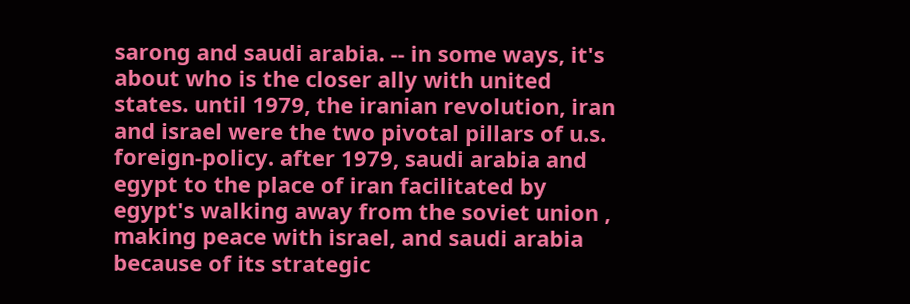sarong and saudi arabia. -- in some ways, it's about who is the closer ally with united states. until 1979, the iranian revolution, iran and israel were the two pivotal pillars of u.s. foreign-policy. after 1979, saudi arabia and egypt to the place of iran facilitated by egypt's walking away from the soviet union , making peace with israel, and saudi arabia because of its strategic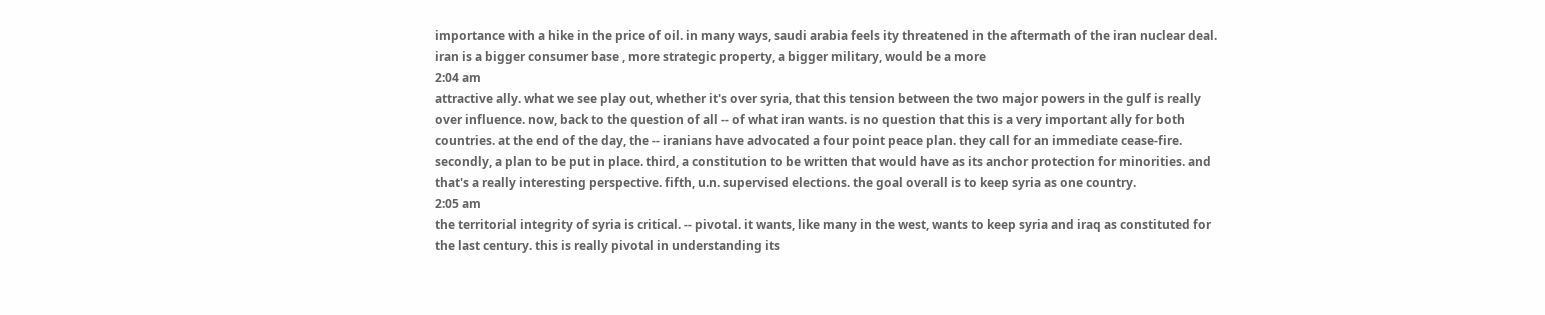importance with a hike in the price of oil. in many ways, saudi arabia feels ity threatened in the aftermath of the iran nuclear deal. iran is a bigger consumer base , more strategic property, a bigger military, would be a more
2:04 am
attractive ally. what we see play out, whether it's over syria, that this tension between the two major powers in the gulf is really over influence. now, back to the question of all -- of what iran wants. is no question that this is a very important ally for both countries. at the end of the day, the -- iranians have advocated a four point peace plan. they call for an immediate cease-fire. secondly, a plan to be put in place. third, a constitution to be written that would have as its anchor protection for minorities. and that's a really interesting perspective. fifth, u.n. supervised elections. the goal overall is to keep syria as one country.
2:05 am
the territorial integrity of syria is critical. -- pivotal. it wants, like many in the west, wants to keep syria and iraq as constituted for the last century. this is really pivotal in understanding its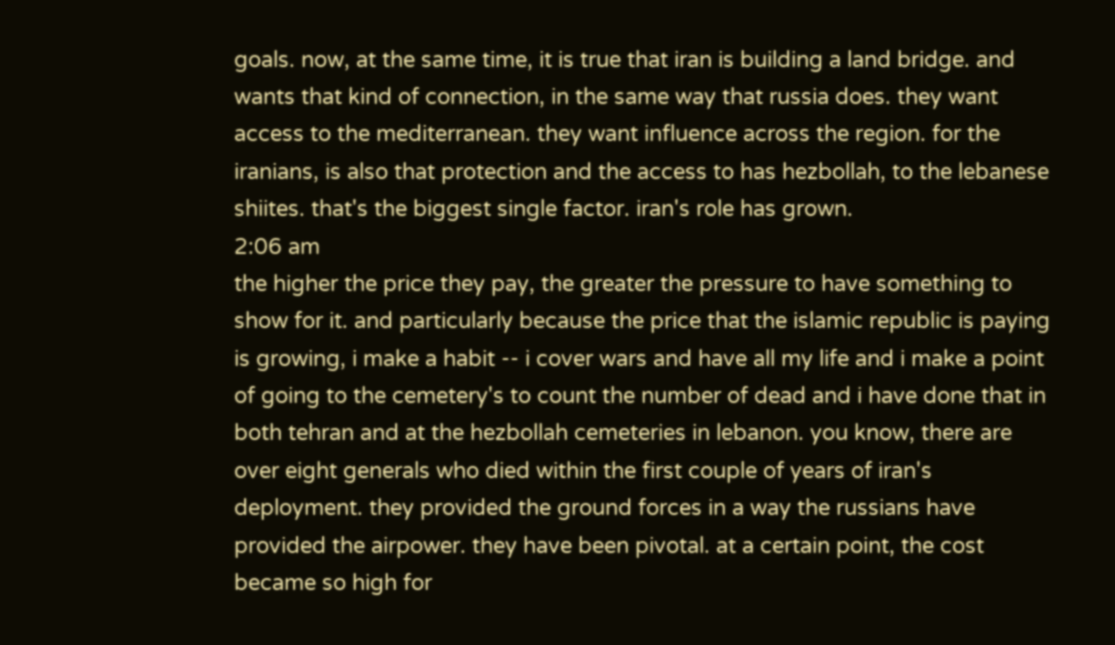goals. now, at the same time, it is true that iran is building a land bridge. and wants that kind of connection, in the same way that russia does. they want access to the mediterranean. they want influence across the region. for the iranians, is also that protection and the access to has hezbollah, to the lebanese shiites. that's the biggest single factor. iran's role has grown.
2:06 am
the higher the price they pay, the greater the pressure to have something to show for it. and particularly because the price that the islamic republic is paying is growing, i make a habit -- i cover wars and have all my life and i make a point of going to the cemetery's to count the number of dead and i have done that in both tehran and at the hezbollah cemeteries in lebanon. you know, there are over eight generals who died within the first couple of years of iran's deployment. they provided the ground forces in a way the russians have provided the airpower. they have been pivotal. at a certain point, the cost became so high for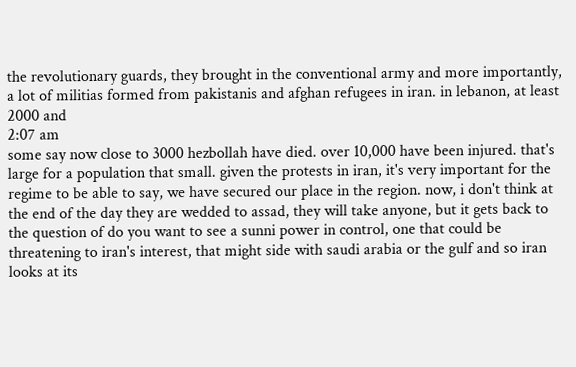the revolutionary guards, they brought in the conventional army and more importantly, a lot of militias formed from pakistanis and afghan refugees in iran. in lebanon, at least 2000 and
2:07 am
some say now close to 3000 hezbollah have died. over 10,000 have been injured. that's large for a population that small. given the protests in iran, it's very important for the regime to be able to say, we have secured our place in the region. now, i don't think at the end of the day they are wedded to assad, they will take anyone, but it gets back to the question of do you want to see a sunni power in control, one that could be threatening to iran's interest, that might side with saudi arabia or the gulf and so iran looks at its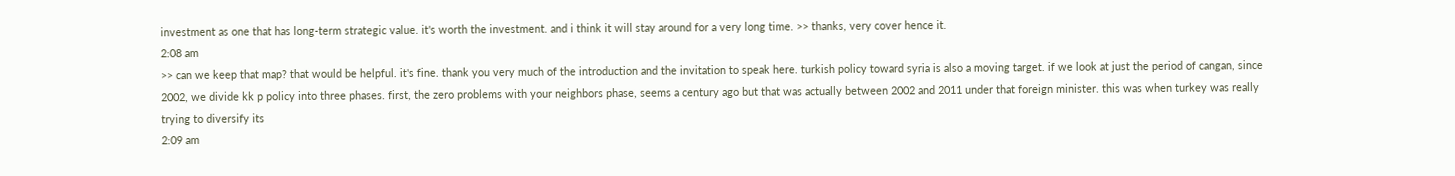investment as one that has long-term strategic value. it's worth the investment. and i think it will stay around for a very long time. >> thanks, very cover hence it.
2:08 am
>> can we keep that map? that would be helpful. it's fine. thank you very much of the introduction and the invitation to speak here. turkish policy toward syria is also a moving target. if we look at just the period of cangan, since 2002, we divide kk p policy into three phases. first, the zero problems with your neighbors phase, seems a century ago but that was actually between 2002 and 2011 under that foreign minister. this was when turkey was really trying to diversify its
2:09 am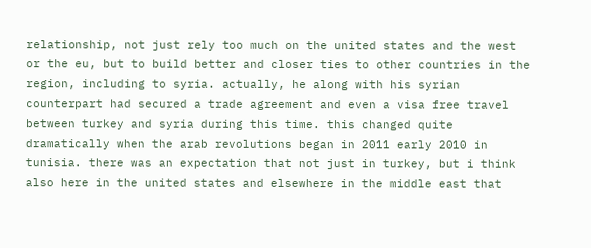relationship, not just rely too much on the united states and the west or the eu, but to build better and closer ties to other countries in the region, including to syria. actually, he along with his syrian counterpart had secured a trade agreement and even a visa free travel between turkey and syria during this time. this changed quite dramatically when the arab revolutions began in 2011 early 2010 in tunisia. there was an expectation that not just in turkey, but i think also here in the united states and elsewhere in the middle east that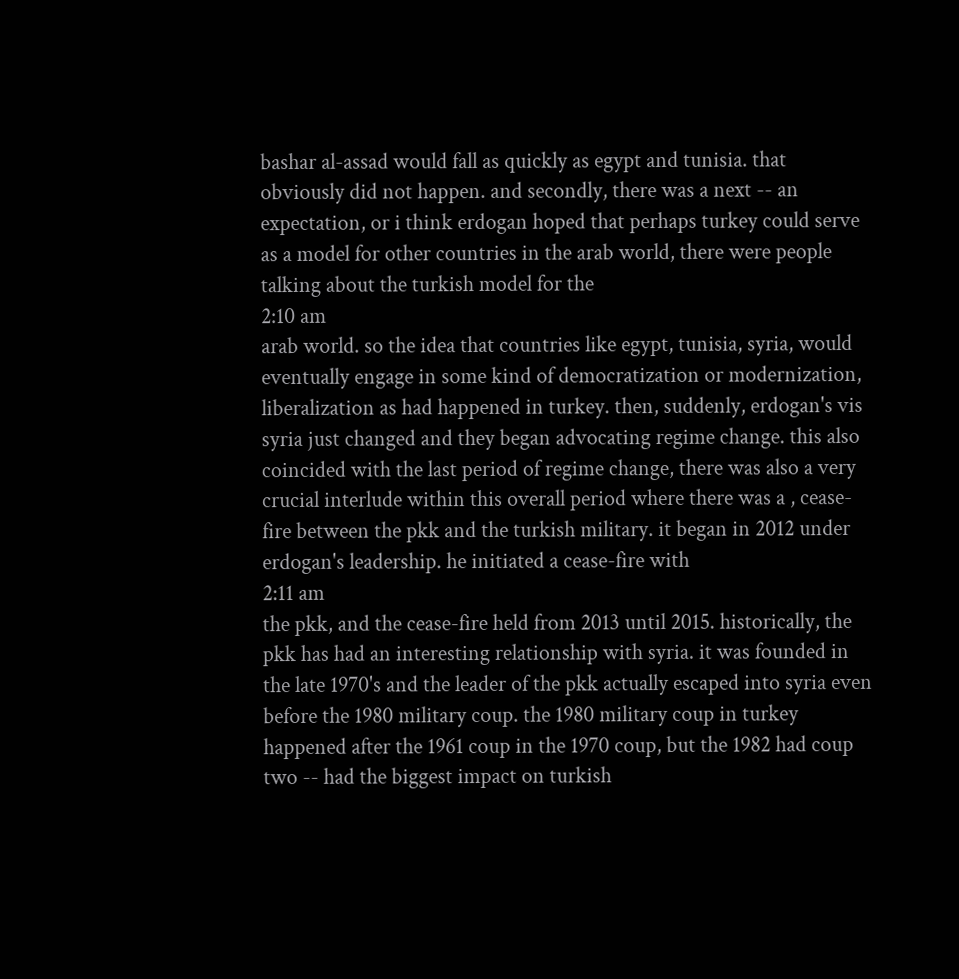bashar al-assad would fall as quickly as egypt and tunisia. that obviously did not happen. and secondly, there was a next -- an expectation, or i think erdogan hoped that perhaps turkey could serve as a model for other countries in the arab world, there were people talking about the turkish model for the
2:10 am
arab world. so the idea that countries like egypt, tunisia, syria, would eventually engage in some kind of democratization or modernization, liberalization as had happened in turkey. then, suddenly, erdogan's vis syria just changed and they began advocating regime change. this also coincided with the last period of regime change, there was also a very crucial interlude within this overall period where there was a , cease-fire between the pkk and the turkish military. it began in 2012 under erdogan's leadership. he initiated a cease-fire with
2:11 am
the pkk, and the cease-fire held from 2013 until 2015. historically, the pkk has had an interesting relationship with syria. it was founded in the late 1970's and the leader of the pkk actually escaped into syria even before the 1980 military coup. the 1980 military coup in turkey happened after the 1961 coup in the 1970 coup, but the 1982 had coup two -- had the biggest impact on turkish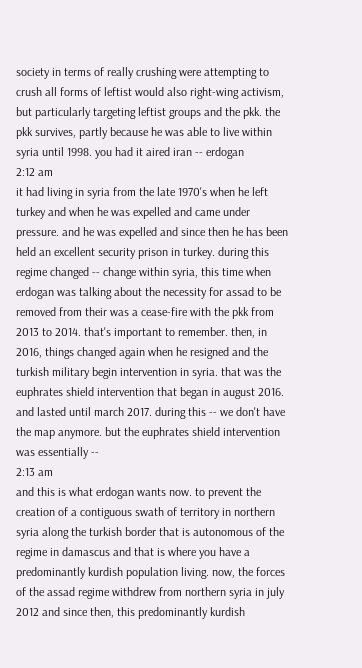society in terms of really crushing were attempting to crush all forms of leftist would also right-wing activism, but particularly targeting leftist groups and the pkk. the pkk survives, partly because he was able to live within syria until 1998. you had it aired iran -- erdogan
2:12 am
it had living in syria from the late 1970's when he left turkey and when he was expelled and came under pressure. and he was expelled and since then he has been held an excellent security prison in turkey. during this regime changed -- change within syria, this time when erdogan was talking about the necessity for assad to be removed from their was a cease-fire with the pkk from 2013 to 2014. that's important to remember. then, in 2016, things changed again when he resigned and the turkish military begin intervention in syria. that was the euphrates shield intervention that began in august 2016. and lasted until march 2017. during this -- we don't have the map anymore. but the euphrates shield intervention was essentially --
2:13 am
and this is what erdogan wants now. to prevent the creation of a contiguous swath of territory in northern syria along the turkish border that is autonomous of the regime in damascus and that is where you have a predominantly kurdish population living. now, the forces of the assad regime withdrew from northern syria in july 2012 and since then, this predominantly kurdish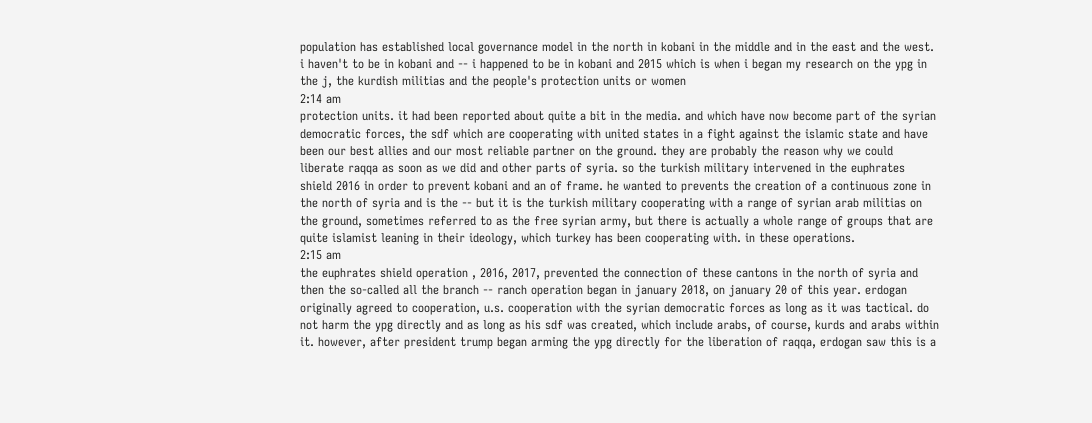population has established local governance model in the north in kobani in the middle and in the east and the west. i haven't to be in kobani and -- i happened to be in kobani and 2015 which is when i began my research on the ypg in the j, the kurdish militias and the people's protection units or women
2:14 am
protection units. it had been reported about quite a bit in the media. and which have now become part of the syrian democratic forces, the sdf which are cooperating with united states in a fight against the islamic state and have been our best allies and our most reliable partner on the ground. they are probably the reason why we could liberate raqqa as soon as we did and other parts of syria. so the turkish military intervened in the euphrates shield 2016 in order to prevent kobani and an of frame. he wanted to prevents the creation of a continuous zone in the north of syria and is the -- but it is the turkish military cooperating with a range of syrian arab militias on the ground, sometimes referred to as the free syrian army, but there is actually a whole range of groups that are quite islamist leaning in their ideology, which turkey has been cooperating with. in these operations.
2:15 am
the euphrates shield operation , 2016, 2017, prevented the connection of these cantons in the north of syria and then the so-called all the branch -- ranch operation began in january 2018, on january 20 of this year. erdogan originally agreed to cooperation, u.s. cooperation with the syrian democratic forces as long as it was tactical. do not harm the ypg directly and as long as his sdf was created, which include arabs, of course, kurds and arabs within it. however, after president trump began arming the ypg directly for the liberation of raqqa, erdogan saw this is a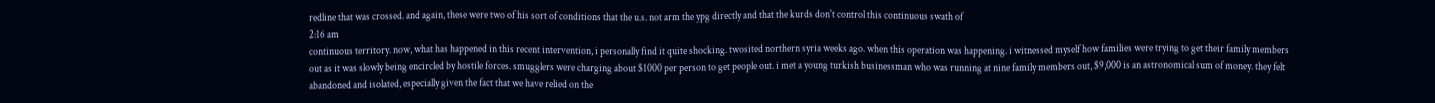redline that was crossed. and again, these were two of his sort of conditions that the u.s. not arm the ypg directly and that the kurds don't control this continuous swath of
2:16 am
continuous territory. now, what has happened in this recent intervention, i personally find it quite shocking. twosited northern syria weeks ago. when this operation was happening. i witnessed myself how families were trying to get their family members out as it was slowly being encircled by hostile forces. smugglers were charging about $1000 per person to get people out. i met a young turkish businessman who was running at nine family members out, $9,000 is an astronomical sum of money. they felt abandoned and isolated, especially given the fact that we have relied on the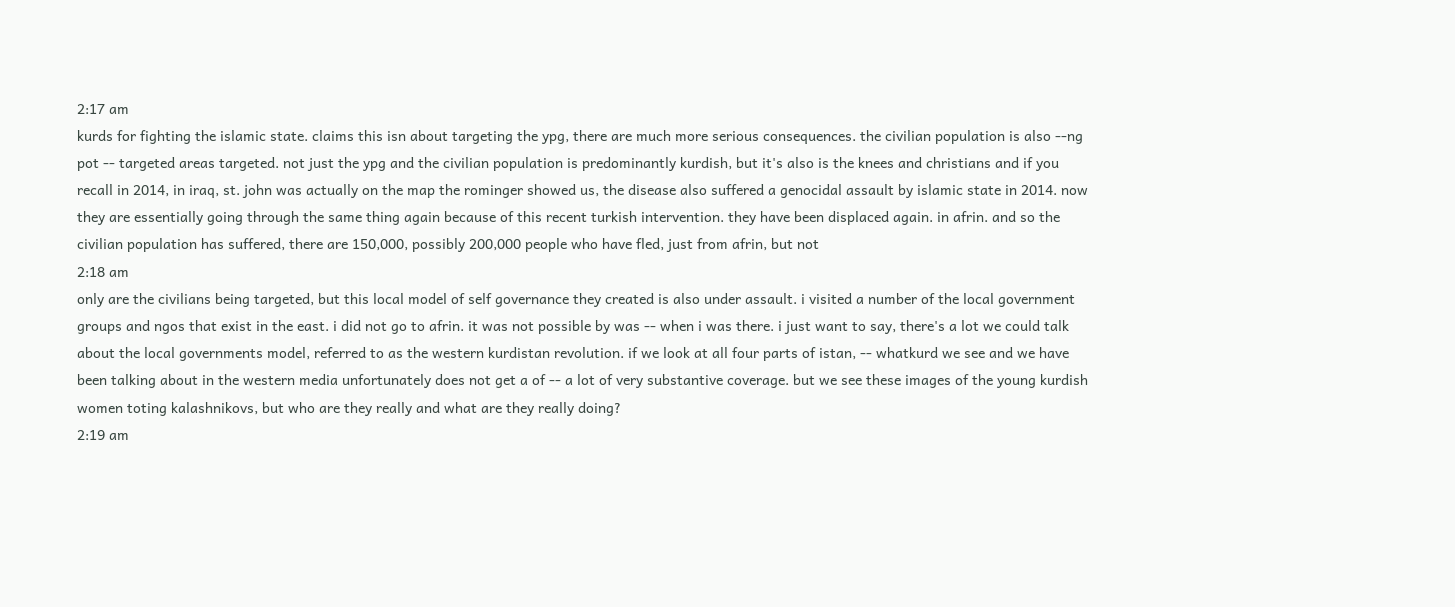2:17 am
kurds for fighting the islamic state. claims this isn about targeting the ypg, there are much more serious consequences. the civilian population is also --ng pot -- targeted areas targeted. not just the ypg and the civilian population is predominantly kurdish, but it's also is the knees and christians and if you recall in 2014, in iraq, st. john was actually on the map the rominger showed us, the disease also suffered a genocidal assault by islamic state in 2014. now they are essentially going through the same thing again because of this recent turkish intervention. they have been displaced again. in afrin. and so the civilian population has suffered, there are 150,000, possibly 200,000 people who have fled, just from afrin, but not
2:18 am
only are the civilians being targeted, but this local model of self governance they created is also under assault. i visited a number of the local government groups and ngos that exist in the east. i did not go to afrin. it was not possible by was -- when i was there. i just want to say, there's a lot we could talk about the local governments model, referred to as the western kurdistan revolution. if we look at all four parts of istan, -- whatkurd we see and we have been talking about in the western media unfortunately does not get a of -- a lot of very substantive coverage. but we see these images of the young kurdish women toting kalashnikovs, but who are they really and what are they really doing?
2:19 am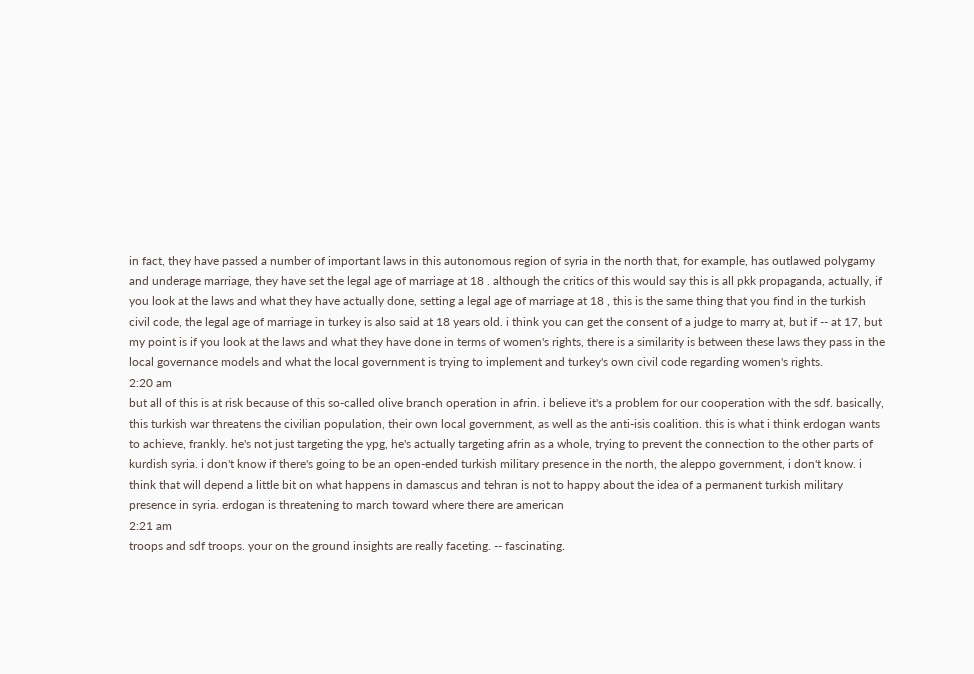in fact, they have passed a number of important laws in this autonomous region of syria in the north that, for example, has outlawed polygamy and underage marriage, they have set the legal age of marriage at 18 . although the critics of this would say this is all pkk propaganda, actually, if you look at the laws and what they have actually done, setting a legal age of marriage at 18 , this is the same thing that you find in the turkish civil code, the legal age of marriage in turkey is also said at 18 years old. i think you can get the consent of a judge to marry at, but if -- at 17, but my point is if you look at the laws and what they have done in terms of women's rights, there is a similarity is between these laws they pass in the local governance models and what the local government is trying to implement and turkey's own civil code regarding women's rights.
2:20 am
but all of this is at risk because of this so-called olive branch operation in afrin. i believe it's a problem for our cooperation with the sdf. basically, this turkish war threatens the civilian population, their own local government, as well as the anti-isis coalition. this is what i think erdogan wants to achieve, frankly. he's not just targeting the ypg, he's actually targeting afrin as a whole, trying to prevent the connection to the other parts of kurdish syria. i don't know if there's going to be an open-ended turkish military presence in the north, the aleppo government, i don't know. i think that will depend a little bit on what happens in damascus and tehran is not to happy about the idea of a permanent turkish military presence in syria. erdogan is threatening to march toward where there are american
2:21 am
troops and sdf troops. your on the ground insights are really faceting. -- fascinating.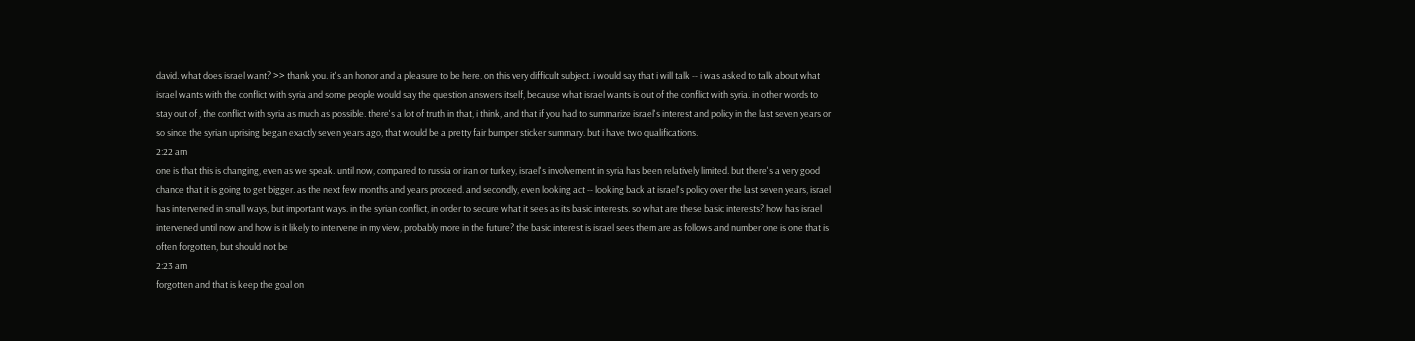david. what does israel want? >> thank you. it's an honor and a pleasure to be here. on this very difficult subject. i would say that i will talk -- i was asked to talk about what israel wants with the conflict with syria and some people would say the question answers itself, because what israel wants is out of the conflict with syria. in other words to stay out of , the conflict with syria as much as possible. there's a lot of truth in that, i think, and that if you had to summarize israel's interest and policy in the last seven years or so since the syrian uprising began exactly seven years ago, that would be a pretty fair bumper sticker summary. but i have two qualifications.
2:22 am
one is that this is changing, even as we speak. until now, compared to russia or iran or turkey, israel's involvement in syria has been relatively limited. but there's a very good chance that it is going to get bigger. as the next few months and years proceed. and secondly, even looking act -- looking back at israel's policy over the last seven years, israel has intervened in small ways, but important ways. in the syrian conflict, in order to secure what it sees as its basic interests. so what are these basic interests? how has israel intervened until now and how is it likely to intervene in my view, probably more in the future? the basic interest is israel sees them are as follows and number one is one that is often forgotten, but should not be
2:23 am
forgotten and that is keep the goal on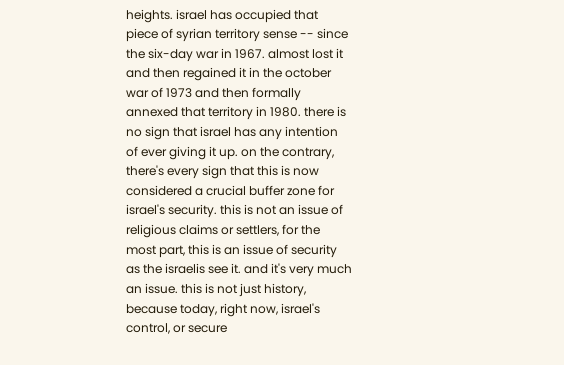heights. israel has occupied that piece of syrian territory sense -- since the six-day war in 1967. almost lost it and then regained it in the october war of 1973 and then formally annexed that territory in 1980. there is no sign that israel has any intention of ever giving it up. on the contrary, there's every sign that this is now considered a crucial buffer zone for israel's security. this is not an issue of religious claims or settlers, for the most part, this is an issue of security as the israelis see it. and it's very much an issue. this is not just history, because today, right now, israel's control, or secure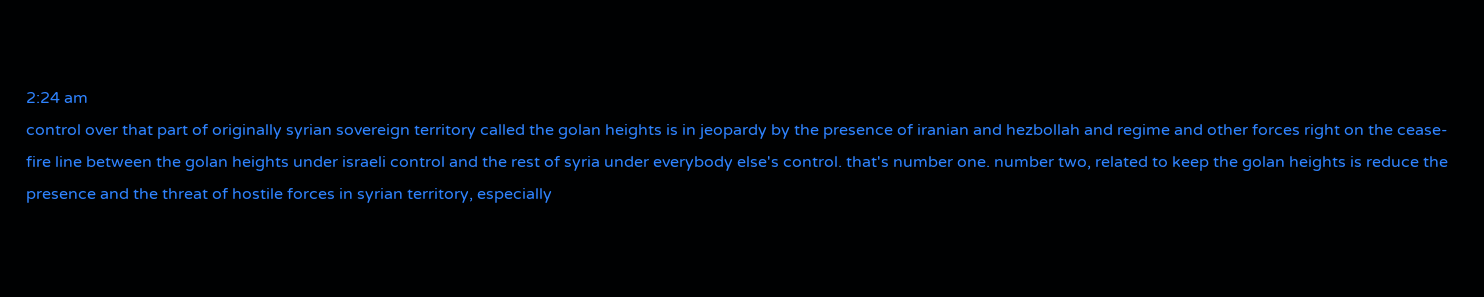2:24 am
control over that part of originally syrian sovereign territory called the golan heights is in jeopardy by the presence of iranian and hezbollah and regime and other forces right on the cease-fire line between the golan heights under israeli control and the rest of syria under everybody else's control. that's number one. number two, related to keep the golan heights is reduce the presence and the threat of hostile forces in syrian territory, especially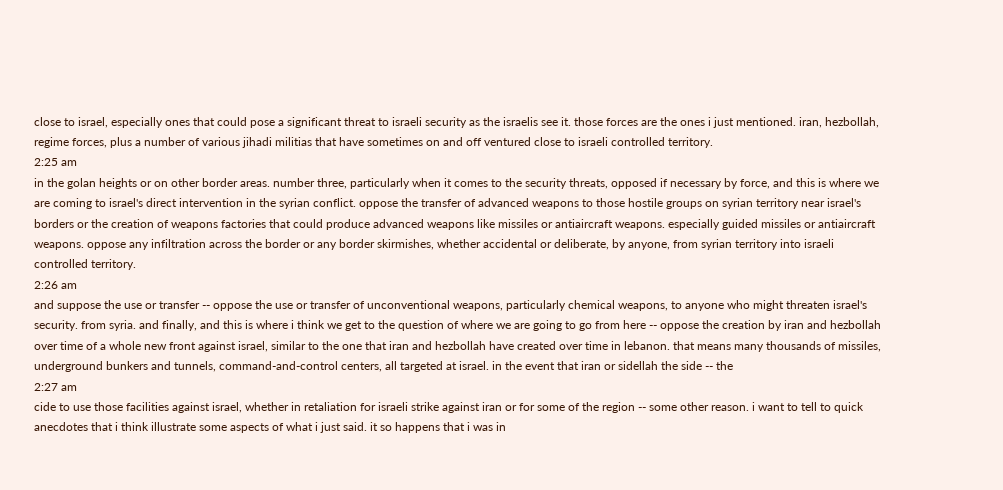close to israel, especially ones that could pose a significant threat to israeli security as the israelis see it. those forces are the ones i just mentioned. iran, hezbollah, regime forces, plus a number of various jihadi militias that have sometimes on and off ventured close to israeli controlled territory.
2:25 am
in the golan heights or on other border areas. number three, particularly when it comes to the security threats, opposed if necessary by force, and this is where we are coming to israel's direct intervention in the syrian conflict. oppose the transfer of advanced weapons to those hostile groups on syrian territory near israel's borders or the creation of weapons factories that could produce advanced weapons like missiles or antiaircraft weapons. especially guided missiles or antiaircraft weapons. oppose any infiltration across the border or any border skirmishes, whether accidental or deliberate, by anyone, from syrian territory into israeli controlled territory.
2:26 am
and suppose the use or transfer -- oppose the use or transfer of unconventional weapons, particularly chemical weapons, to anyone who might threaten israel's security. from syria. and finally, and this is where i think we get to the question of where we are going to go from here -- oppose the creation by iran and hezbollah over time of a whole new front against israel, similar to the one that iran and hezbollah have created over time in lebanon. that means many thousands of missiles, underground bunkers and tunnels, command-and-control centers, all targeted at israel. in the event that iran or sidellah the side -- the
2:27 am
cide to use those facilities against israel, whether in retaliation for israeli strike against iran or for some of the region -- some other reason. i want to tell to quick anecdotes that i think illustrate some aspects of what i just said. it so happens that i was in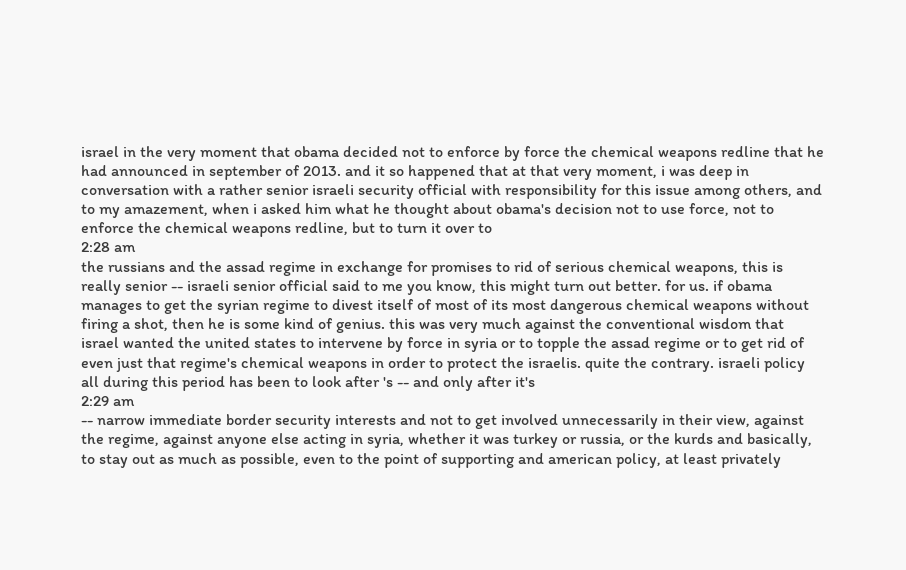israel in the very moment that obama decided not to enforce by force the chemical weapons redline that he had announced in september of 2013. and it so happened that at that very moment, i was deep in conversation with a rather senior israeli security official with responsibility for this issue among others, and to my amazement, when i asked him what he thought about obama's decision not to use force, not to enforce the chemical weapons redline, but to turn it over to
2:28 am
the russians and the assad regime in exchange for promises to rid of serious chemical weapons, this is really senior -- israeli senior official said to me you know, this might turn out better. for us. if obama manages to get the syrian regime to divest itself of most of its most dangerous chemical weapons without firing a shot, then he is some kind of genius. this was very much against the conventional wisdom that israel wanted the united states to intervene by force in syria or to topple the assad regime or to get rid of even just that regime's chemical weapons in order to protect the israelis. quite the contrary. israeli policy all during this period has been to look after 's -- and only after it's
2:29 am
-- narrow immediate border security interests and not to get involved unnecessarily in their view, against the regime, against anyone else acting in syria, whether it was turkey or russia, or the kurds and basically, to stay out as much as possible, even to the point of supporting and american policy, at least privately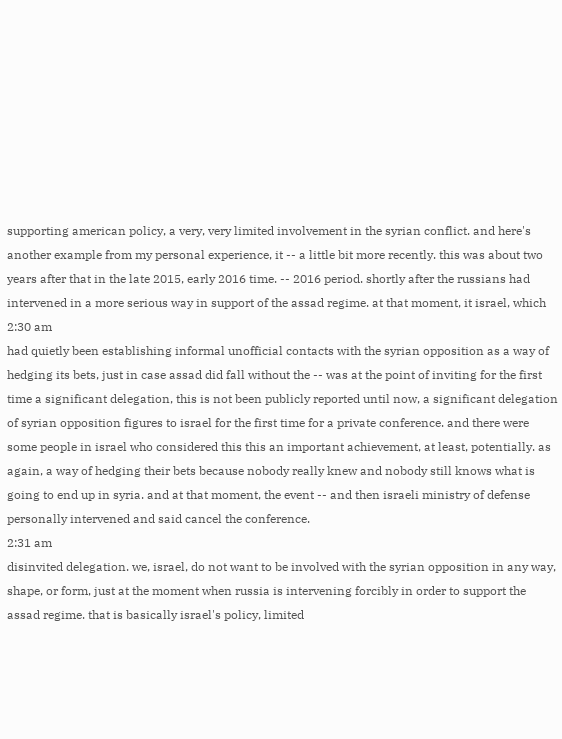supporting american policy, a very, very limited involvement in the syrian conflict. and here's another example from my personal experience, it -- a little bit more recently. this was about two years after that in the late 2015, early 2016 time. -- 2016 period. shortly after the russians had intervened in a more serious way in support of the assad regime. at that moment, it israel, which
2:30 am
had quietly been establishing informal unofficial contacts with the syrian opposition as a way of hedging its bets, just in case assad did fall without the -- was at the point of inviting for the first time a significant delegation, this is not been publicly reported until now, a significant delegation of syrian opposition figures to israel for the first time for a private conference. and there were some people in israel who considered this this an important achievement, at least, potentially. as again, a way of hedging their bets because nobody really knew and nobody still knows what is going to end up in syria. and at that moment, the event -- and then israeli ministry of defense personally intervened and said cancel the conference.
2:31 am
disinvited delegation. we, israel, do not want to be involved with the syrian opposition in any way, shape, or form, just at the moment when russia is intervening forcibly in order to support the assad regime. that is basically israel's policy, limited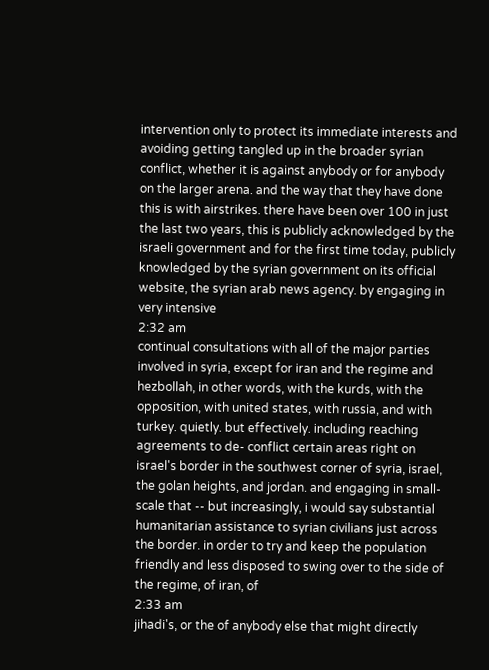intervention only to protect its immediate interests and avoiding getting tangled up in the broader syrian conflict, whether it is against anybody or for anybody on the larger arena. and the way that they have done this is with airstrikes. there have been over 100 in just the last two years, this is publicly acknowledged by the israeli government and for the first time today, publicly knowledged by the syrian government on its official website, the syrian arab news agency. by engaging in very intensive
2:32 am
continual consultations with all of the major parties involved in syria, except for iran and the regime and hezbollah, in other words, with the kurds, with the opposition, with united states, with russia, and with turkey. quietly. but effectively. including reaching agreements to de- conflict certain areas right on israel's border in the southwest corner of syria, israel, the golan heights, and jordan. and engaging in small-scale that -- but increasingly, i would say substantial humanitarian assistance to syrian civilians just across the border. in order to try and keep the population friendly and less disposed to swing over to the side of the regime, of iran, of
2:33 am
jihadi's, or the of anybody else that might directly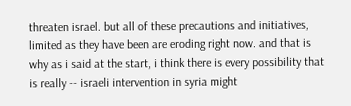threaten israel. but all of these precautions and initiatives, limited as they have been are eroding right now. and that is why as i said at the start, i think there is every possibility that is really -- israeli intervention in syria might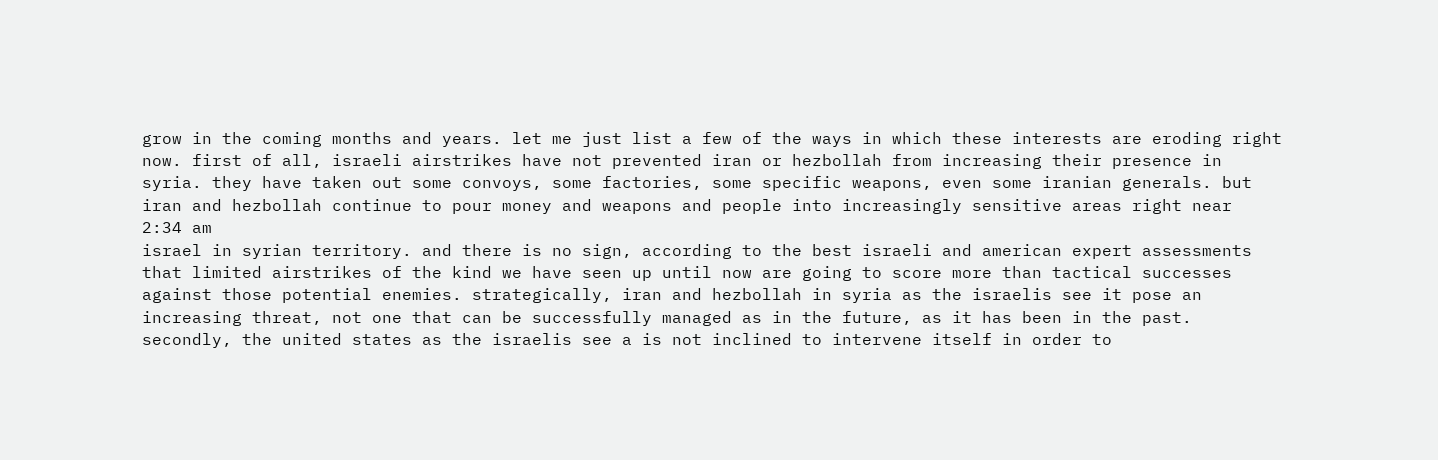grow in the coming months and years. let me just list a few of the ways in which these interests are eroding right now. first of all, israeli airstrikes have not prevented iran or hezbollah from increasing their presence in syria. they have taken out some convoys, some factories, some specific weapons, even some iranian generals. but iran and hezbollah continue to pour money and weapons and people into increasingly sensitive areas right near
2:34 am
israel in syrian territory. and there is no sign, according to the best israeli and american expert assessments that limited airstrikes of the kind we have seen up until now are going to score more than tactical successes against those potential enemies. strategically, iran and hezbollah in syria as the israelis see it pose an increasing threat, not one that can be successfully managed as in the future, as it has been in the past. secondly, the united states as the israelis see a is not inclined to intervene itself in order to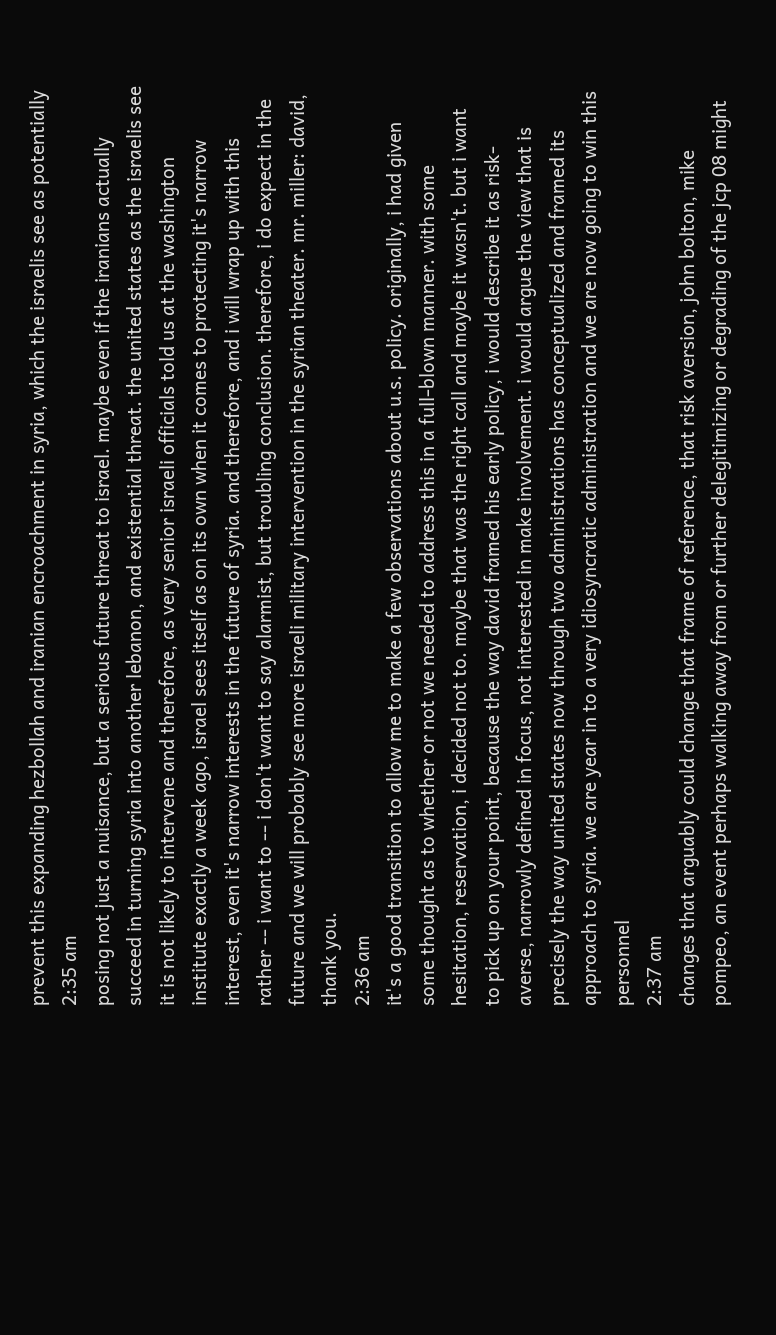prevent this expanding hezbollah and iranian encroachment in syria, which the israelis see as potentially
2:35 am
posing not just a nuisance, but a serious future threat to israel. maybe even if the iranians actually succeed in turning syria into another lebanon, and existential threat. the united states as the israelis see it is not likely to intervene and therefore, as very senior israeli officials told us at the washington institute exactly a week ago, israel sees itself as on its own when it comes to protecting it's narrow interest, even it's narrow interests in the future of syria. and therefore, and i will wrap up with this rather -- i want to -- i don't want to say alarmist, but troubling conclusion. therefore, i do expect in the future and we will probably see more israeli military intervention in the syrian theater. mr. miller: david, thank you.
2:36 am
it's a good transition to allow me to make a few observations about u.s. policy. originally, i had given some thought as to whether or not we needed to address this in a full-blown manner. with some hesitation, reservation, i decided not to. maybe that was the right call and maybe it wasn't. but i want to pick up on your point, because the way david framed his early policy, i would describe it as risk-averse, narrowly defined in focus, not interested in make involvement. i would argue the view that is precisely the way united states now through two administrations has conceptualized and framed its approach to syria. we are year in to a very idiosyncratic administration and we are now going to win this personnel
2:37 am
changes that arguably could change that frame of reference, that risk aversion, john bolton, mike pompeo, an event perhaps walking away from or further delegitimizing or degrading of the jcp 08 might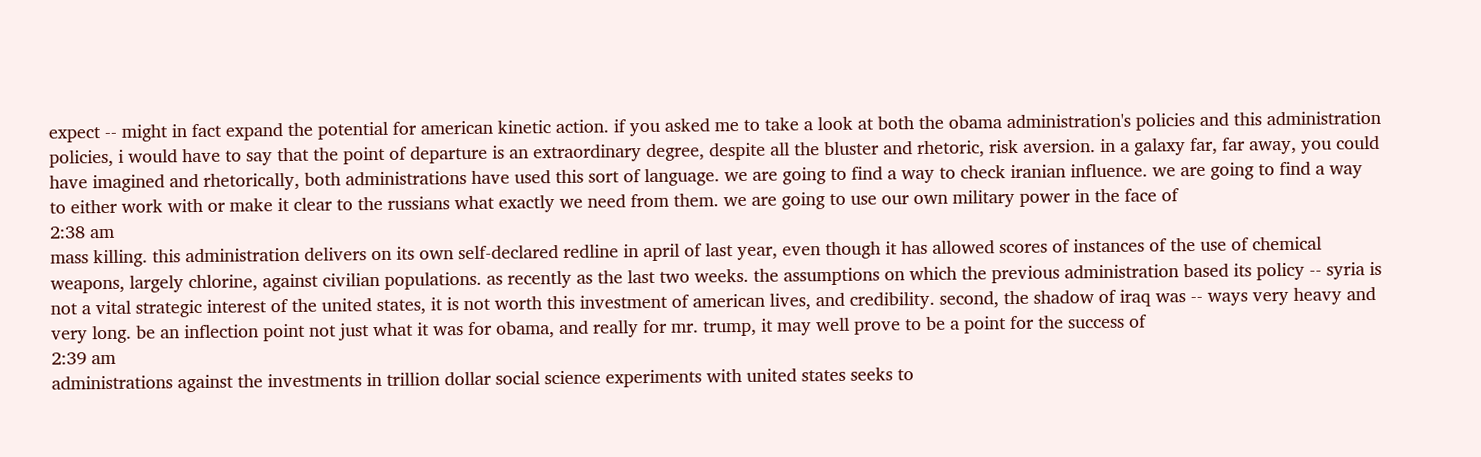expect -- might in fact expand the potential for american kinetic action. if you asked me to take a look at both the obama administration's policies and this administration policies, i would have to say that the point of departure is an extraordinary degree, despite all the bluster and rhetoric, risk aversion. in a galaxy far, far away, you could have imagined and rhetorically, both administrations have used this sort of language. we are going to find a way to check iranian influence. we are going to find a way to either work with or make it clear to the russians what exactly we need from them. we are going to use our own military power in the face of
2:38 am
mass killing. this administration delivers on its own self-declared redline in april of last year, even though it has allowed scores of instances of the use of chemical weapons, largely chlorine, against civilian populations. as recently as the last two weeks. the assumptions on which the previous administration based its policy -- syria is not a vital strategic interest of the united states, it is not worth this investment of american lives, and credibility. second, the shadow of iraq was -- ways very heavy and very long. be an inflection point not just what it was for obama, and really for mr. trump, it may well prove to be a point for the success of
2:39 am
administrations against the investments in trillion dollar social science experiments with united states seeks to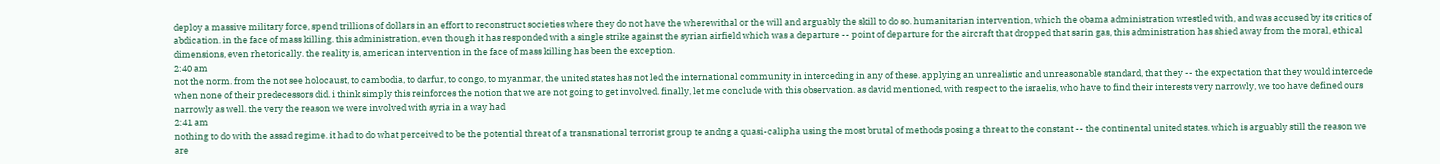deploy a massive military force, spend trillions of dollars in an effort to reconstruct societies where they do not have the wherewithal or the will and arguably the skill to do so. humanitarian intervention, which the obama administration wrestled with, and was accused by its critics of abdication. in the face of mass killing. this administration, even though it has responded with a single strike against the syrian airfield which was a departure -- point of departure for the aircraft that dropped that sarin gas, this administration has shied away from the moral, ethical dimensions, even rhetorically. the reality is, american intervention in the face of mass killing has been the exception.
2:40 am
not the norm. from the not see holocaust, to cambodia, to darfur, to congo, to myanmar, the united states has not led the international community in interceding in any of these. applying an unrealistic and unreasonable standard, that they -- the expectation that they would intercede when none of their predecessors did. i think simply this reinforces the notion that we are not going to get involved. finally, let me conclude with this observation. as david mentioned, with respect to the israelis, who have to find their interests very narrowly, we too have defined ours narrowly as well. the very the reason we were involved with syria in a way had
2:41 am
nothing to do with the assad regime. it had to do what perceived to be the potential threat of a transnational terrorist group te andng a quasi-calipha using the most brutal of methods posing a threat to the constant -- the continental united states. which is arguably still the reason we are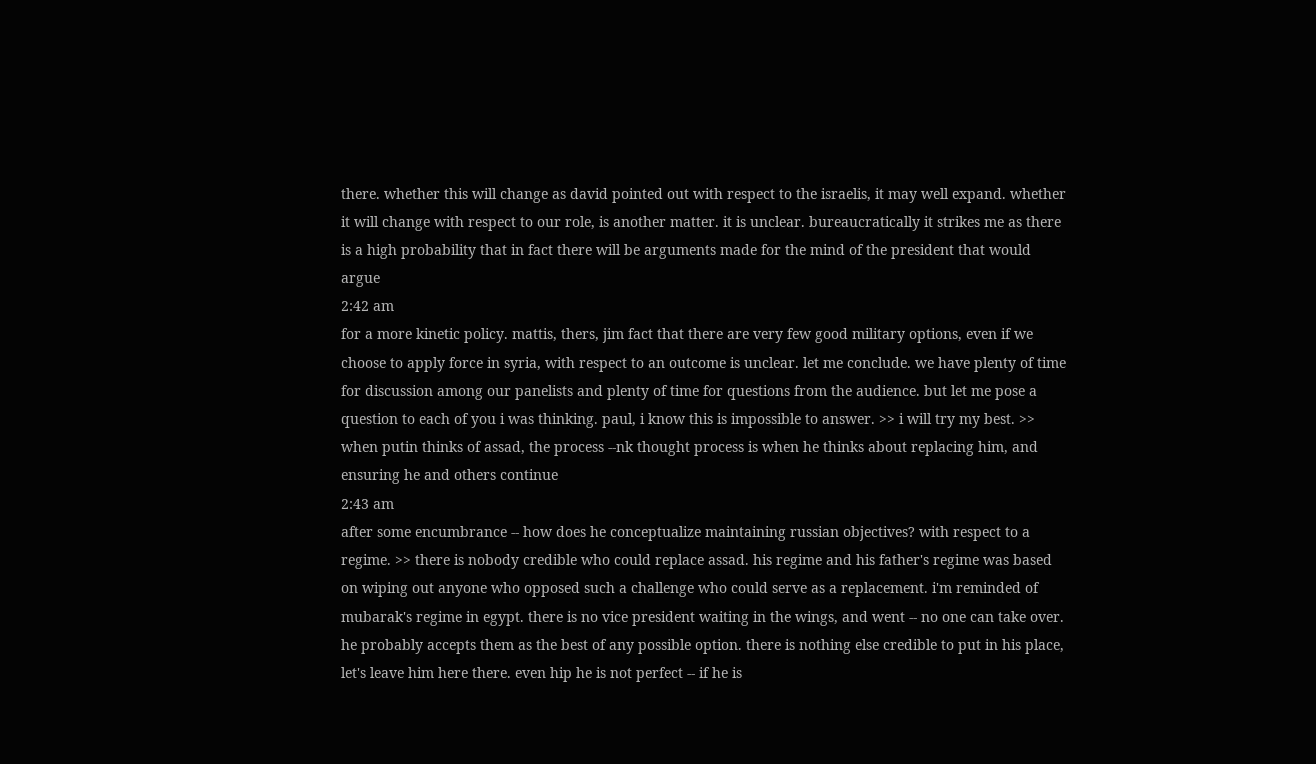there. whether this will change as david pointed out with respect to the israelis, it may well expand. whether it will change with respect to our role, is another matter. it is unclear. bureaucratically it strikes me as there is a high probability that in fact there will be arguments made for the mind of the president that would argue
2:42 am
for a more kinetic policy. mattis, thers, jim fact that there are very few good military options, even if we choose to apply force in syria, with respect to an outcome is unclear. let me conclude. we have plenty of time for discussion among our panelists and plenty of time for questions from the audience. but let me pose a question to each of you i was thinking. paul, i know this is impossible to answer. >> i will try my best. >> when putin thinks of assad, the process --nk thought process is when he thinks about replacing him, and ensuring he and others continue
2:43 am
after some encumbrance -- how does he conceptualize maintaining russian objectives? with respect to a regime. >> there is nobody credible who could replace assad. his regime and his father's regime was based on wiping out anyone who opposed such a challenge who could serve as a replacement. i'm reminded of mubarak's regime in egypt. there is no vice president waiting in the wings, and went -- no one can take over. he probably accepts them as the best of any possible option. there is nothing else credible to put in his place, let's leave him here there. even hip he is not perfect -- if he is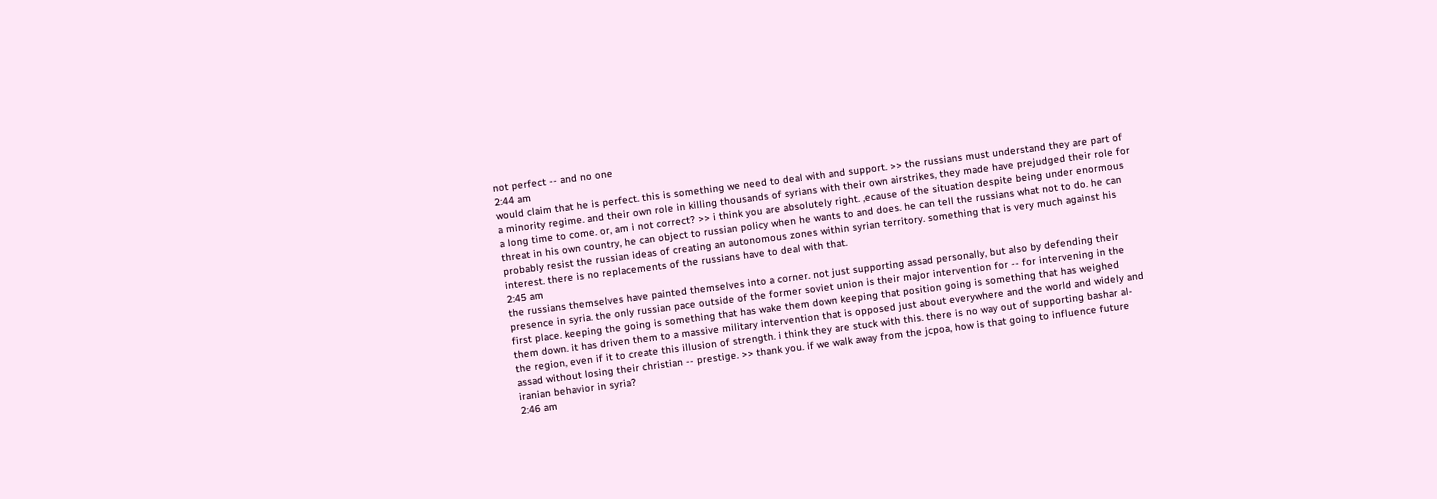not perfect -- and no one
2:44 am
would claim that he is perfect. this is something we need to deal with and support. >> the russians must understand they are part of a minority regime. and their own role in killing thousands of syrians with their own airstrikes, they made have prejudged their role for a long time to come. or, am i not correct? >> i think you are absolutely right. ,ecause of the situation despite being under enormous threat in his own country, he can object to russian policy when he wants to and does. he can tell the russians what not to do. he can probably resist the russian ideas of creating an autonomous zones within syrian territory. something that is very much against his interest. there is no replacements of the russians have to deal with that.
2:45 am
the russians themselves have painted themselves into a corner. not just supporting assad personally, but also by defending their presence in syria. the only russian pace outside of the former soviet union is their major intervention for -- for intervening in the first place. keeping the going is something that has wake them down keeping that position going is something that has weighed them down. it has driven them to a massive military intervention that is opposed just about everywhere and the world and widely and the region, even if it to create this illusion of strength. i think they are stuck with this. there is no way out of supporting bashar al-assad without losing their christian -- prestige. >> thank you. if we walk away from the jcpoa, how is that going to influence future iranian behavior in syria?
2:46 am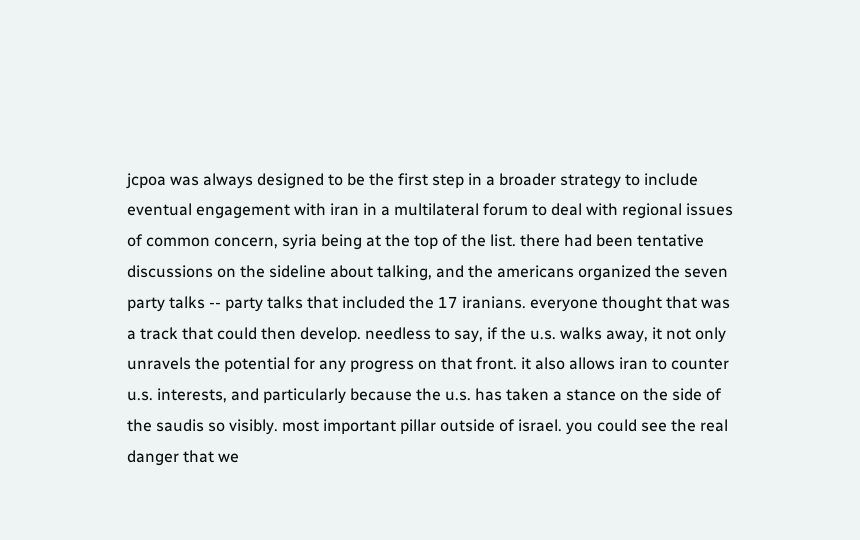jcpoa was always designed to be the first step in a broader strategy to include eventual engagement with iran in a multilateral forum to deal with regional issues of common concern, syria being at the top of the list. there had been tentative discussions on the sideline about talking, and the americans organized the seven party talks -- party talks that included the 17 iranians. everyone thought that was a track that could then develop. needless to say, if the u.s. walks away, it not only unravels the potential for any progress on that front. it also allows iran to counter u.s. interests, and particularly because the u.s. has taken a stance on the side of the saudis so visibly. most important pillar outside of israel. you could see the real danger that we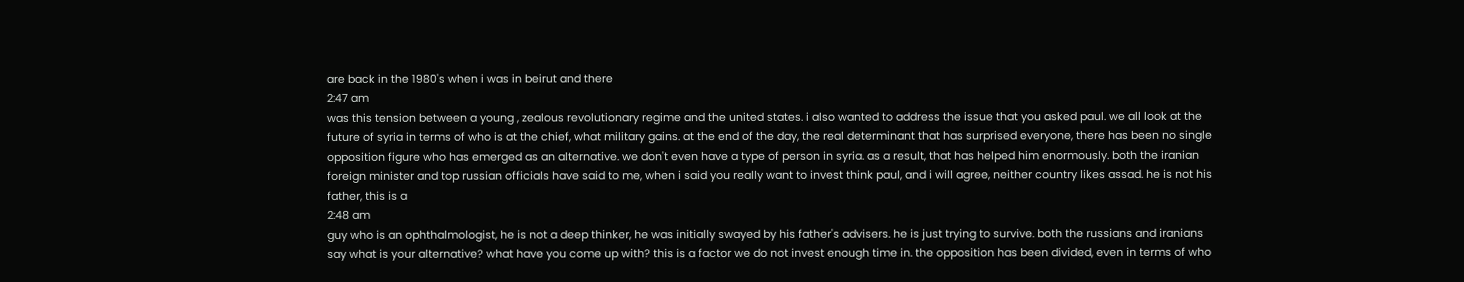are back in the 1980's when i was in beirut and there
2:47 am
was this tension between a young , zealous revolutionary regime and the united states. i also wanted to address the issue that you asked paul. we all look at the future of syria in terms of who is at the chief, what military gains. at the end of the day, the real determinant that has surprised everyone, there has been no single opposition figure who has emerged as an alternative. we don't even have a type of person in syria. as a result, that has helped him enormously. both the iranian foreign minister and top russian officials have said to me, when i said you really want to invest think paul, and i will agree, neither country likes assad. he is not his father, this is a
2:48 am
guy who is an ophthalmologist, he is not a deep thinker, he was initially swayed by his father's advisers. he is just trying to survive. both the russians and iranians say what is your alternative? what have you come up with? this is a factor we do not invest enough time in. the opposition has been divided, even in terms of who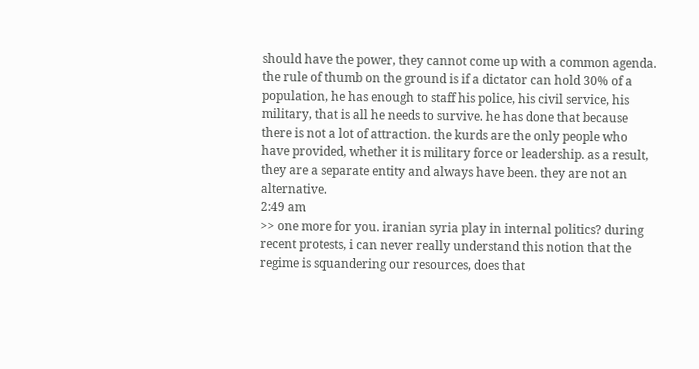should have the power, they cannot come up with a common agenda. the rule of thumb on the ground is if a dictator can hold 30% of a population, he has enough to staff his police, his civil service, his military, that is all he needs to survive. he has done that because there is not a lot of attraction. the kurds are the only people who have provided, whether it is military force or leadership. as a result, they are a separate entity and always have been. they are not an alternative.
2:49 am
>> one more for you. iranian syria play in internal politics? during recent protests, i can never really understand this notion that the regime is squandering our resources, does that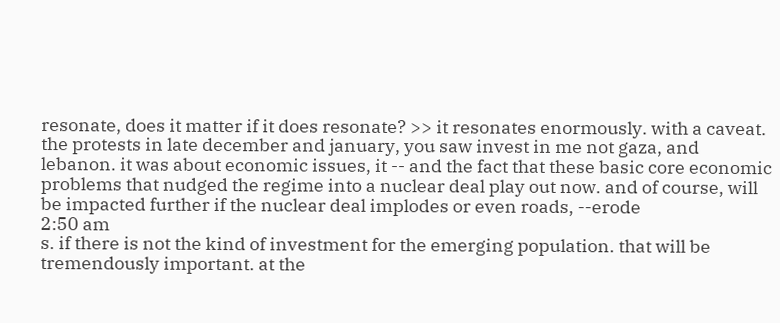resonate, does it matter if it does resonate? >> it resonates enormously. with a caveat. the protests in late december and january, you saw invest in me not gaza, and lebanon. it was about economic issues, it -- and the fact that these basic core economic problems that nudged the regime into a nuclear deal play out now. and of course, will be impacted further if the nuclear deal implodes or even roads, --erode
2:50 am
s. if there is not the kind of investment for the emerging population. that will be tremendously important. at the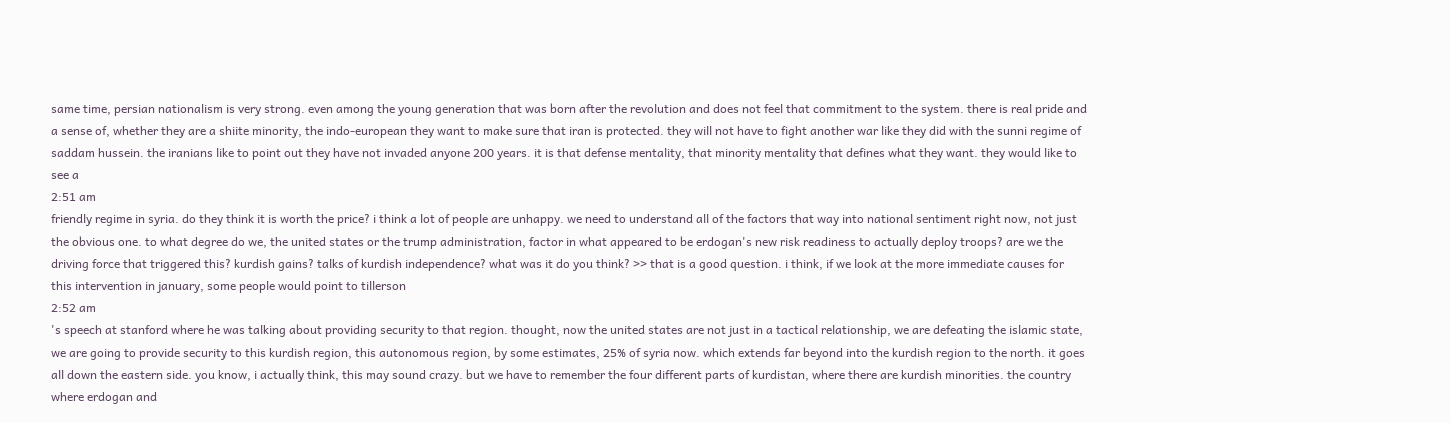same time, persian nationalism is very strong. even among the young generation that was born after the revolution and does not feel that commitment to the system. there is real pride and a sense of, whether they are a shiite minority, the indo-european they want to make sure that iran is protected. they will not have to fight another war like they did with the sunni regime of saddam hussein. the iranians like to point out they have not invaded anyone 200 years. it is that defense mentality, that minority mentality that defines what they want. they would like to see a
2:51 am
friendly regime in syria. do they think it is worth the price? i think a lot of people are unhappy. we need to understand all of the factors that way into national sentiment right now, not just the obvious one. to what degree do we, the united states or the trump administration, factor in what appeared to be erdogan's new risk readiness to actually deploy troops? are we the driving force that triggered this? kurdish gains? talks of kurdish independence? what was it do you think? >> that is a good question. i think, if we look at the more immediate causes for this intervention in january, some people would point to tillerson
2:52 am
's speech at stanford where he was talking about providing security to that region. thought, now the united states are not just in a tactical relationship, we are defeating the islamic state, we are going to provide security to this kurdish region, this autonomous region, by some estimates, 25% of syria now. which extends far beyond into the kurdish region to the north. it goes all down the eastern side. you know, i actually think, this may sound crazy. but we have to remember the four different parts of kurdistan, where there are kurdish minorities. the country where erdogan and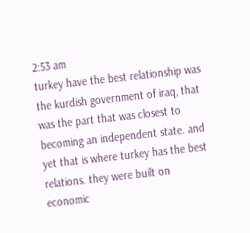2:53 am
turkey have the best relationship was the kurdish government of iraq, that was the part that was closest to becoming an independent state. and yet that is where turkey has the best relations. they were built on economic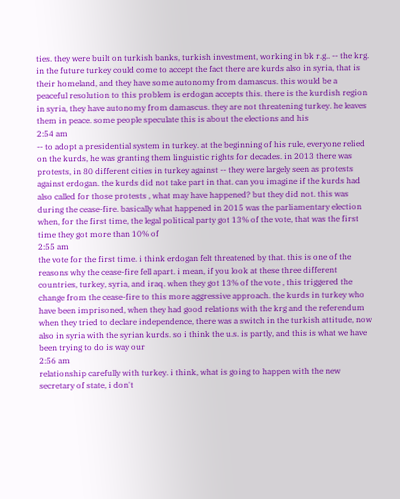ties. they were built on turkish banks, turkish investment, working in bk r.g.. -- the krg. in the future turkey could come to accept the fact there are kurds also in syria, that is their homeland, and they have some autonomy from damascus. this would be a peaceful resolution to this problem is erdogan accepts this. there is the kurdish region in syria, they have autonomy from damascus. they are not threatening turkey. he leaves them in peace. some people speculate this is about the elections and his
2:54 am
-- to adopt a presidential system in turkey. at the beginning of his rule, everyone relied on the kurds, he was granting them linguistic rights for decades. in 2013 there was protests, in 80 different cities in turkey against -- they were largely seen as protests against erdogan. the kurds did not take part in that. can you imagine if the kurds had also called for those protests , what may have happened? but they did not. this was during the cease-fire. basically what happened in 2015 was the parliamentary election when, for the first time, the legal political party got 13% of the vote, that was the first time they got more than 10% of
2:55 am
the vote for the first time. i think erdogan felt threatened by that. this is one of the reasons why the cease-fire fell apart. i mean, if you look at these three different countries, turkey, syria, and iraq. when they got 13% of the vote , this triggered the change from the cease-fire to this more aggressive approach. the kurds in turkey who have been imprisoned, when they had good relations with the krg and the referendum when they tried to declare independence, there was a switch in the turkish attitude, now also in syria with the syrian kurds. so i think the u.s. is partly, and this is what we have been trying to do is way our
2:56 am
relationship carefully with turkey. i think, what is going to happen with the new secretary of state, i don't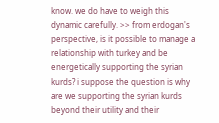know. we do have to weigh this dynamic carefully. >> from erdogan's perspective, is it possible to manage a relationship with turkey and be energetically supporting the syrian kurds? i suppose the question is why are we supporting the syrian kurds beyond their utility and their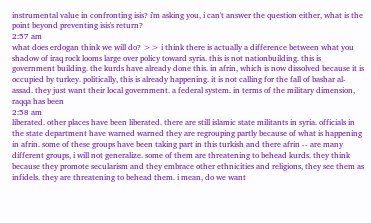instrumental value in confronting isis? i'm asking you, i can't answer the question either, what is the point beyond preventing isis's return?
2:57 am
what does erdogan think we will do? >> i think there is actually a difference between what you shadow of iraq rock looms large over policy toward syria. this is not nationbuilding. this is government building. the kurds have already done this. in afrin, which is now dissolved because it is occupied by turkey. politically, this is already happening. it is not calling for the fall of bashar al-assad. they just want their local government. a federal system. in terms of the military dimension, raqqa has been
2:58 am
liberated. other places have been liberated. there are still islamic state militants in syria. officials in the state department have warned warned they are regrouping partly because of what is happening in afrin. some of these groups have been taking part in this turkish and there afrin -- are many different groups, i will not generalize. some of them are threatening to behead kurds. they think because they promote secularism and they embrace other ethnicities and religions, they see them as infidels. they are threatening to behead them. i mean, do we want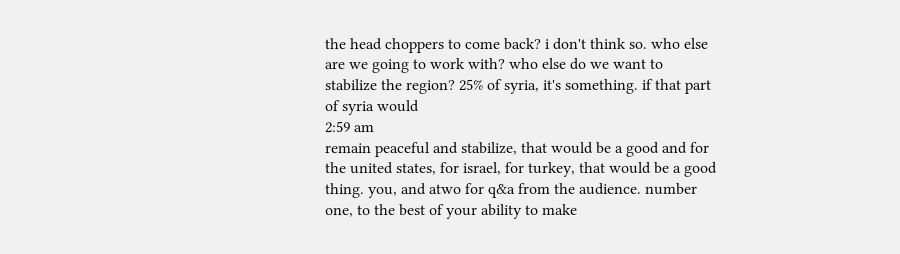the head choppers to come back? i don't think so. who else are we going to work with? who else do we want to stabilize the region? 25% of syria, it's something. if that part of syria would
2:59 am
remain peaceful and stabilize, that would be a good and for the united states, for israel, for turkey, that would be a good thing. you, and atwo for q&a from the audience. number one, to the best of your ability to make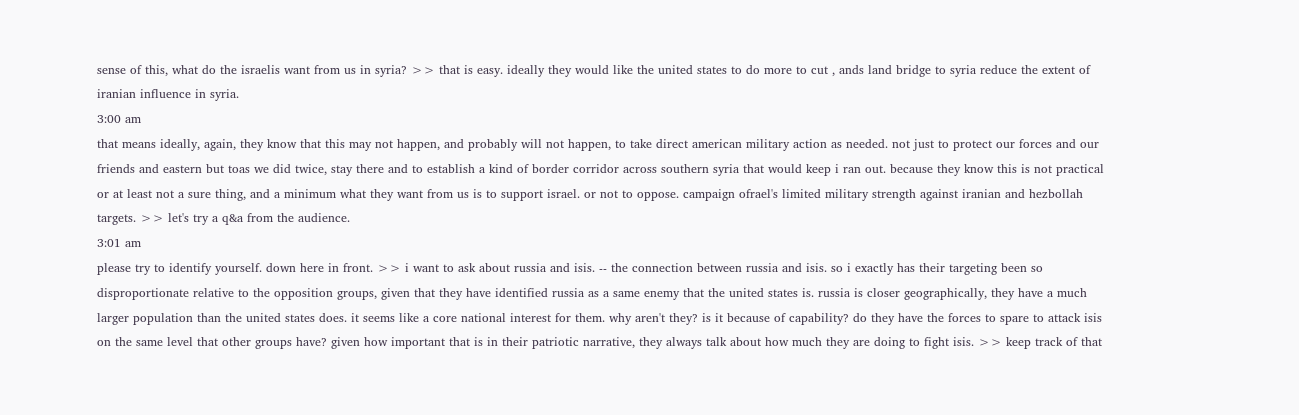sense of this, what do the israelis want from us in syria? >> that is easy. ideally they would like the united states to do more to cut , ands land bridge to syria reduce the extent of iranian influence in syria.
3:00 am
that means ideally, again, they know that this may not happen, and probably will not happen, to take direct american military action as needed. not just to protect our forces and our friends and eastern but toas we did twice, stay there and to establish a kind of border corridor across southern syria that would keep i ran out. because they know this is not practical or at least not a sure thing, and a minimum what they want from us is to support israel. or not to oppose. campaign ofrael's limited military strength against iranian and hezbollah targets. >> let's try a q&a from the audience.
3:01 am
please try to identify yourself. down here in front. >> i want to ask about russia and isis. -- the connection between russia and isis. so i exactly has their targeting been so disproportionate relative to the opposition groups, given that they have identified russia as a same enemy that the united states is. russia is closer geographically, they have a much larger population than the united states does. it seems like a core national interest for them. why aren't they? is it because of capability? do they have the forces to spare to attack isis on the same level that other groups have? given how important that is in their patriotic narrative, they always talk about how much they are doing to fight isis. >> keep track of that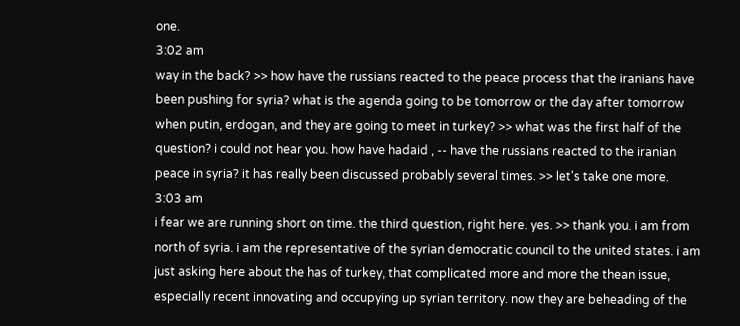one.
3:02 am
way in the back? >> how have the russians reacted to the peace process that the iranians have been pushing for syria? what is the agenda going to be tomorrow or the day after tomorrow when putin, erdogan, and they are going to meet in turkey? >> what was the first half of the question? i could not hear you. how have hadaid , -- have the russians reacted to the iranian peace in syria? it has really been discussed probably several times. >> let's take one more.
3:03 am
i fear we are running short on time. the third question, right here. yes. >> thank you. i am from north of syria. i am the representative of the syrian democratic council to the united states. i am just asking here about the has of turkey, that complicated more and more the thean issue, especially recent innovating and occupying up syrian territory. now they are beheading of the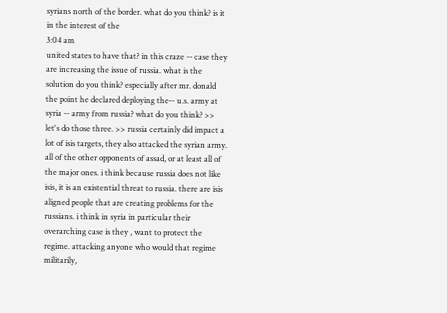syrians north of the border. what do you think? is it in the interest of the
3:04 am
united states to have that? in this craze -- case they are increasing the issue of russia. what is the solution do you think? especially after mr. donald the point he declared deploying the-- u.s. army at syria -- army from russia? what do you think? >> let's do those three. >> russia certainly did impact a lot of isis targets, they also attacked the syrian army. all of the other opponents of assad, or at least all of the major ones. i think because russia does not like isis, it is an existential threat to russia. there are isis aligned people that are creating problems for the russians. i think in syria in particular their overarching case is they , want to protect the regime. attacking anyone who would that regime militarily,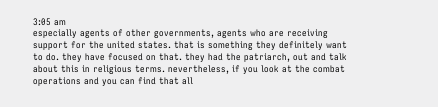3:05 am
especially agents of other governments, agents who are receiving support for the united states. that is something they definitely want to do. they have focused on that. they had the patriarch, out and talk about this in religious terms. nevertheless, if you look at the combat operations and you can find that all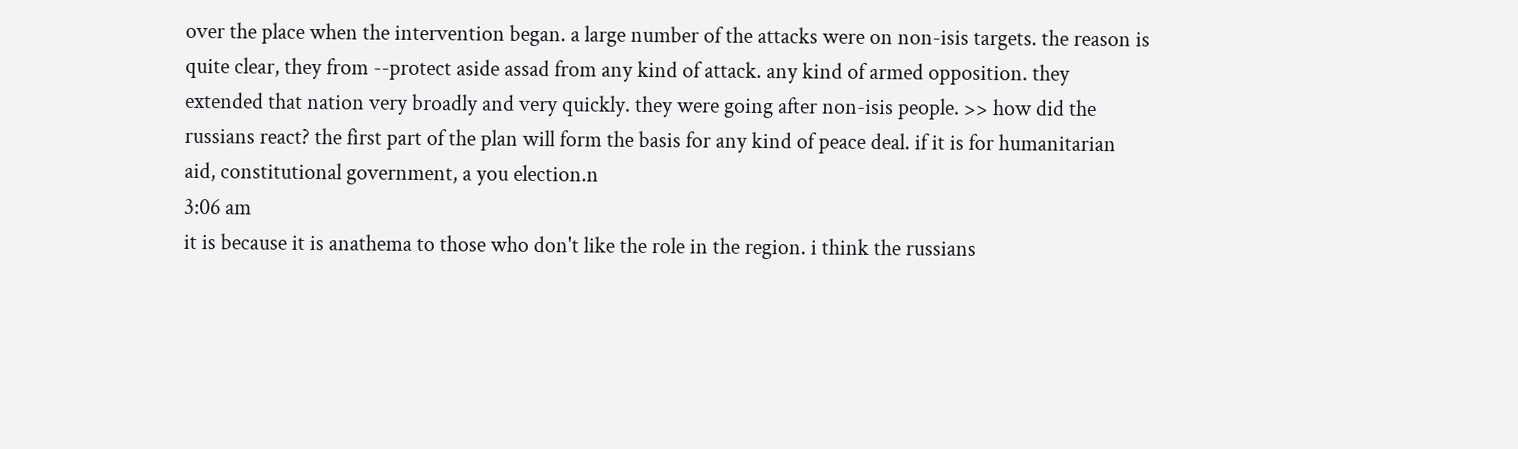over the place when the intervention began. a large number of the attacks were on non-isis targets. the reason is quite clear, they from --protect aside assad from any kind of attack. any kind of armed opposition. they extended that nation very broadly and very quickly. they were going after non-isis people. >> how did the russians react? the first part of the plan will form the basis for any kind of peace deal. if it is for humanitarian aid, constitutional government, a you election.n
3:06 am
it is because it is anathema to those who don't like the role in the region. i think the russians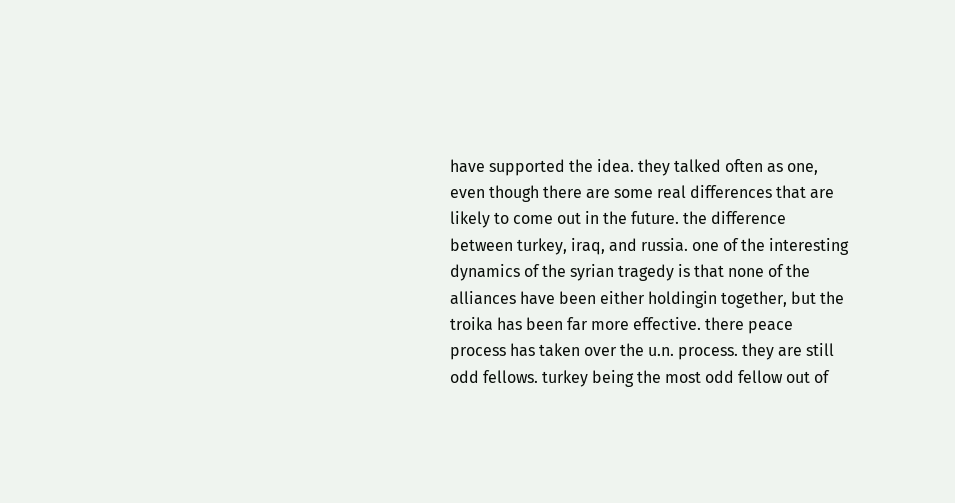have supported the idea. they talked often as one, even though there are some real differences that are likely to come out in the future. the difference between turkey, iraq, and russia. one of the interesting dynamics of the syrian tragedy is that none of the alliances have been either holdingin together, but the troika has been far more effective. there peace process has taken over the u.n. process. they are still odd fellows. turkey being the most odd fellow out of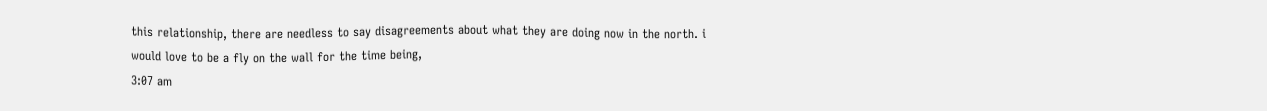this relationship, there are needless to say disagreements about what they are doing now in the north. i would love to be a fly on the wall for the time being,
3:07 am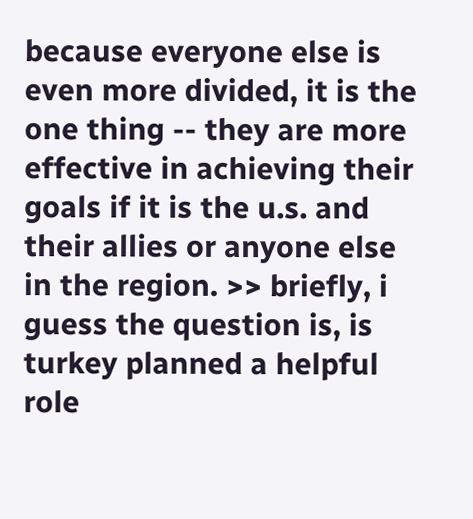because everyone else is even more divided, it is the one thing -- they are more effective in achieving their goals if it is the u.s. and their allies or anyone else in the region. >> briefly, i guess the question is, is turkey planned a helpful role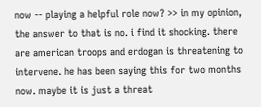now -- playing a helpful role now? >> in my opinion, the answer to that is no. i find it shocking. there are american troops and erdogan is threatening to intervene. he has been saying this for two months now. maybe it is just a threat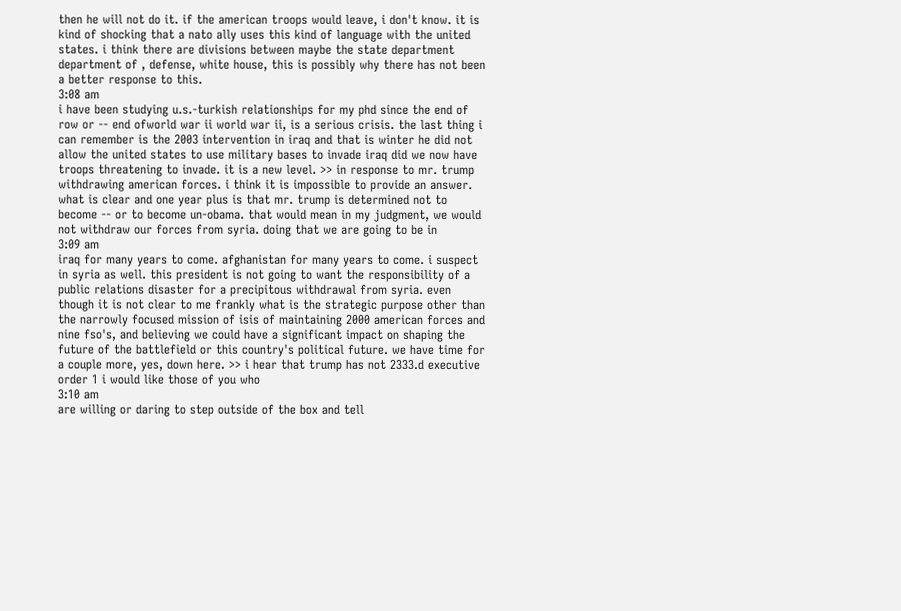then he will not do it. if the american troops would leave, i don't know. it is kind of shocking that a nato ally uses this kind of language with the united states. i think there are divisions between maybe the state department department of , defense, white house, this is possibly why there has not been a better response to this.
3:08 am
i have been studying u.s.-turkish relationships for my phd since the end of row or -- end ofworld war ii world war ii, is a serious crisis. the last thing i can remember is the 2003 intervention in iraq and that is winter he did not allow the united states to use military bases to invade iraq did we now have troops threatening to invade. it is a new level. >> in response to mr. trump withdrawing american forces. i think it is impossible to provide an answer. what is clear and one year plus is that mr. trump is determined not to become -- or to become un-obama. that would mean in my judgment, we would not withdraw our forces from syria. doing that we are going to be in
3:09 am
iraq for many years to come. afghanistan for many years to come. i suspect in syria as well. this president is not going to want the responsibility of a public relations disaster for a precipitous withdrawal from syria. even though it is not clear to me frankly what is the strategic purpose other than the narrowly focused mission of isis of maintaining 2000 american forces and nine fso's, and believing we could have a significant impact on shaping the future of the battlefield or this country's political future. we have time for a couple more, yes, down here. >> i hear that trump has not 2333.d executive order 1 i would like those of you who
3:10 am
are willing or daring to step outside of the box and tell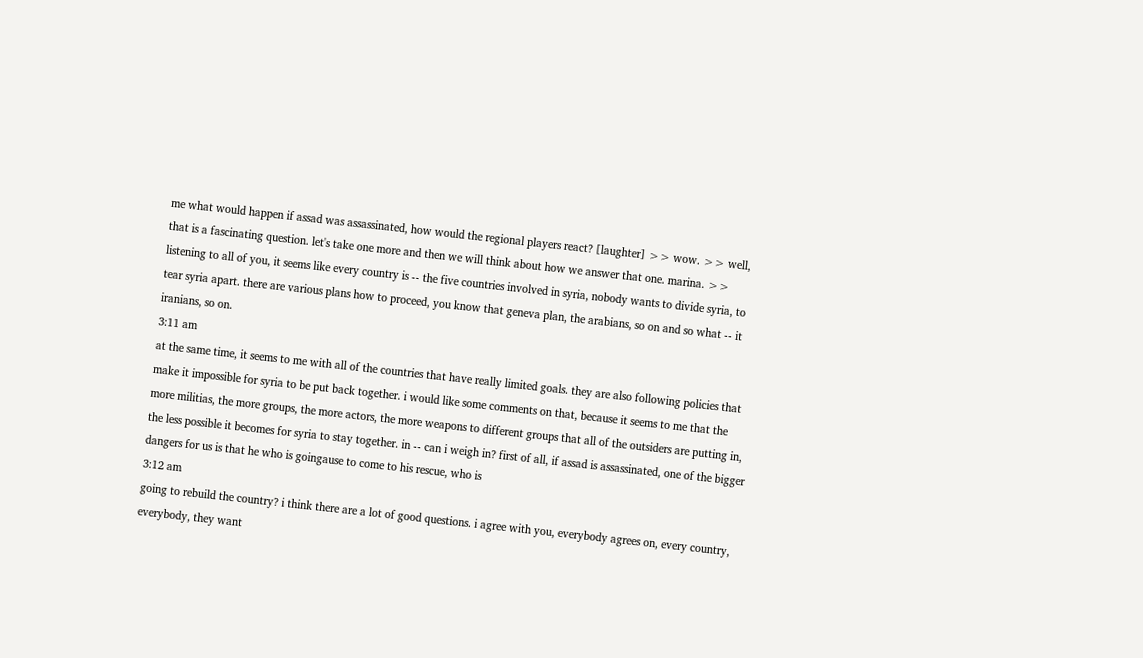me what would happen if assad was assassinated, how would the regional players react? [laughter] >> wow. >> well, that is a fascinating question. let's take one more and then we will think about how we answer that one. marina. >> listening to all of you, it seems like every country is -- the five countries involved in syria, nobody wants to divide syria, to tear syria apart. there are various plans how to proceed, you know that geneva plan, the arabians, so on and so what -- it iranians, so on.
3:11 am
at the same time, it seems to me with all of the countries that have really limited goals. they are also following policies that make it impossible for syria to be put back together. i would like some comments on that, because it seems to me that the more militias, the more groups, the more actors, the more weapons to different groups that all of the outsiders are putting in, the less possible it becomes for syria to stay together. in -- can i weigh in? first of all, if assad is assassinated, one of the bigger dangers for us is that he who is goingause to come to his rescue, who is
3:12 am
going to rebuild the country? i think there are a lot of good questions. i agree with you, everybody agrees on, every country, everybody, they want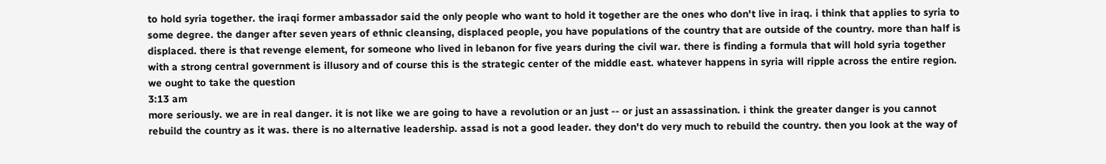to hold syria together. the iraqi former ambassador said the only people who want to hold it together are the ones who don't live in iraq. i think that applies to syria to some degree. the danger after seven years of ethnic cleansing, displaced people, you have populations of the country that are outside of the country. more than half is displaced. there is that revenge element, for someone who lived in lebanon for five years during the civil war. there is finding a formula that will hold syria together with a strong central government is illusory and of course this is the strategic center of the middle east. whatever happens in syria will ripple across the entire region. we ought to take the question
3:13 am
more seriously. we are in real danger. it is not like we are going to have a revolution or an just -- or just an assassination. i think the greater danger is you cannot rebuild the country as it was. there is no alternative leadership. assad is not a good leader. they don't do very much to rebuild the country. then you look at the way of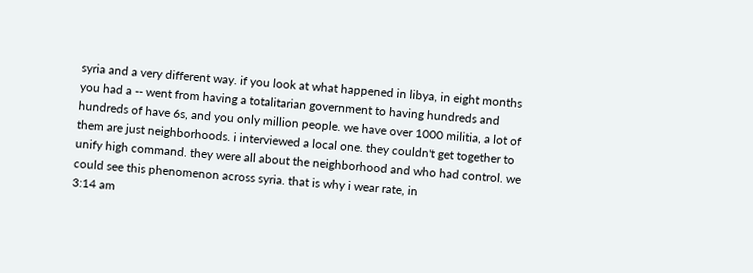syria and a very different way. if you look at what happened in libya, in eight months you had a -- went from having a totalitarian government to having hundreds and hundreds of have 6s, and you only million people. we have over 1000 militia, a lot of them are just neighborhoods. i interviewed a local one. they couldn't get together to unify high command. they were all about the neighborhood and who had control. we could see this phenomenon across syria. that is why i wear rate, in
3:14 am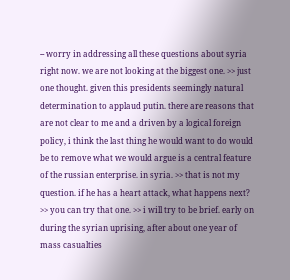-- worry in addressing all these questions about syria right now. we are not looking at the biggest one. >> just one thought. given this presidents seemingly natural determination to applaud putin. there are reasons that are not clear to me and a driven by a logical foreign policy, i think the last thing he would want to do would be to remove what we would argue is a central feature of the russian enterprise. in syria. >> that is not my question. if he has a heart attack, what happens next? >> you can try that one. >> i will try to be brief. early on during the syrian uprising, after about one year of mass casualties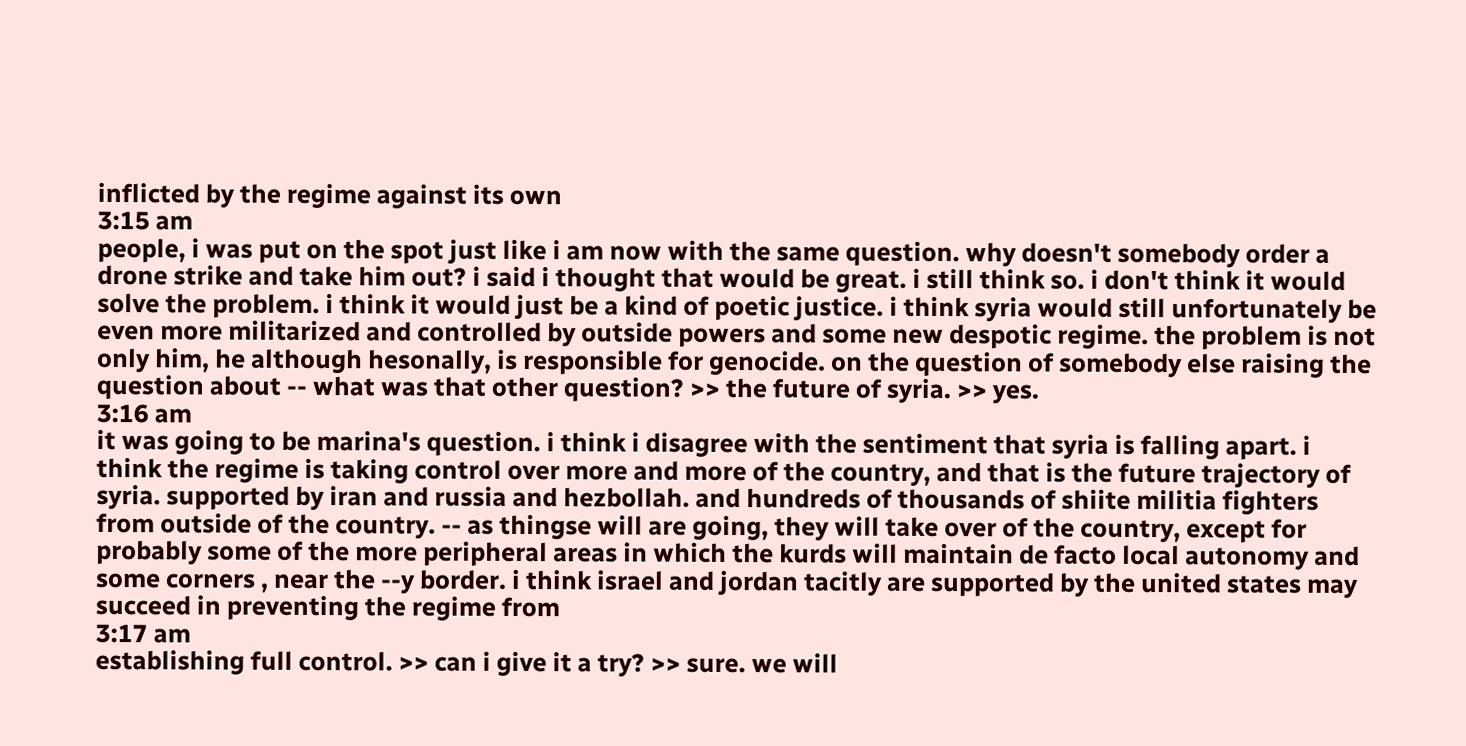inflicted by the regime against its own
3:15 am
people, i was put on the spot just like i am now with the same question. why doesn't somebody order a drone strike and take him out? i said i thought that would be great. i still think so. i don't think it would solve the problem. i think it would just be a kind of poetic justice. i think syria would still unfortunately be even more militarized and controlled by outside powers and some new despotic regime. the problem is not only him, he although hesonally, is responsible for genocide. on the question of somebody else raising the question about -- what was that other question? >> the future of syria. >> yes.
3:16 am
it was going to be marina's question. i think i disagree with the sentiment that syria is falling apart. i think the regime is taking control over more and more of the country, and that is the future trajectory of syria. supported by iran and russia and hezbollah. and hundreds of thousands of shiite militia fighters from outside of the country. -- as thingse will are going, they will take over of the country, except for probably some of the more peripheral areas in which the kurds will maintain de facto local autonomy and some corners , near the --y border. i think israel and jordan tacitly are supported by the united states may succeed in preventing the regime from
3:17 am
establishing full control. >> can i give it a try? >> sure. we will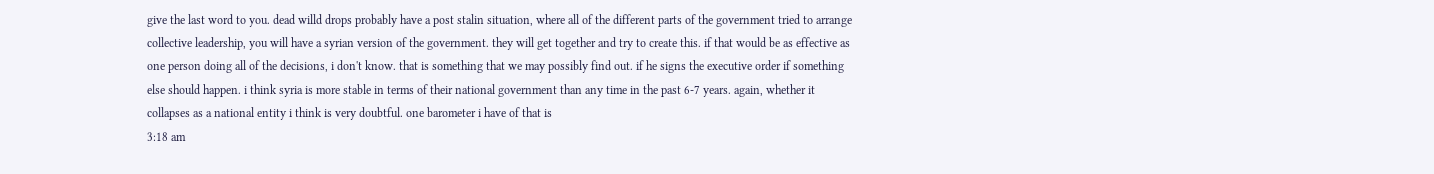give the last word to you. dead willd drops probably have a post stalin situation, where all of the different parts of the government tried to arrange collective leadership, you will have a syrian version of the government. they will get together and try to create this. if that would be as effective as one person doing all of the decisions, i don't know. that is something that we may possibly find out. if he signs the executive order if something else should happen. i think syria is more stable in terms of their national government than any time in the past 6-7 years. again, whether it collapses as a national entity i think is very doubtful. one barometer i have of that is
3:18 am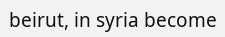beirut, in syria become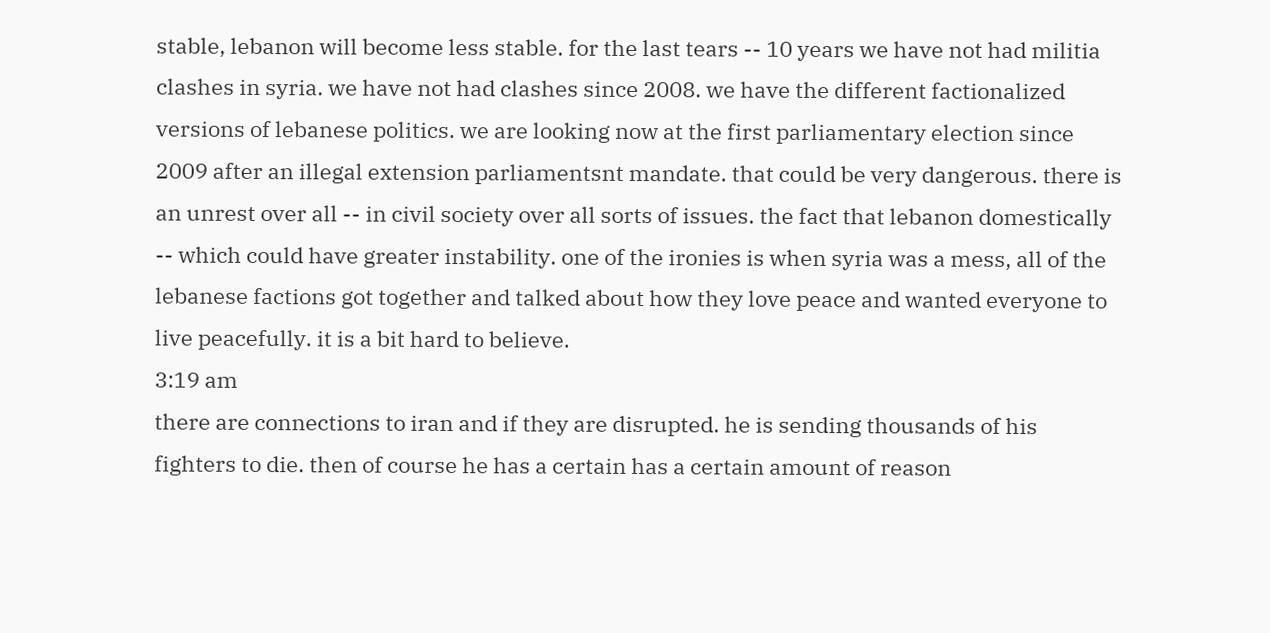stable, lebanon will become less stable. for the last tears -- 10 years we have not had militia clashes in syria. we have not had clashes since 2008. we have the different factionalized versions of lebanese politics. we are looking now at the first parliamentary election since 2009 after an illegal extension parliamentsnt mandate. that could be very dangerous. there is an unrest over all -- in civil society over all sorts of issues. the fact that lebanon domestically -- which could have greater instability. one of the ironies is when syria was a mess, all of the lebanese factions got together and talked about how they love peace and wanted everyone to live peacefully. it is a bit hard to believe.
3:19 am
there are connections to iran and if they are disrupted. he is sending thousands of his fighters to die. then of course he has a certain has a certain amount of reason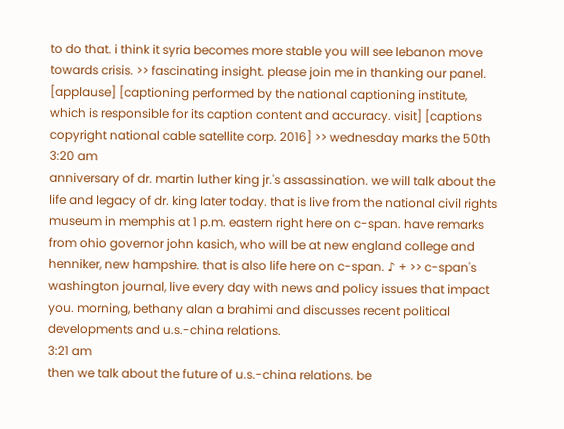to do that. i think it syria becomes more stable you will see lebanon move towards crisis. >> fascinating insight. please join me in thanking our panel. [applause] [captioning performed by the national captioning institute, which is responsible for its caption content and accuracy. visit] [captions copyright national cable satellite corp. 2016] >> wednesday marks the 50th
3:20 am
anniversary of dr. martin luther king jr.'s assassination. we will talk about the life and legacy of dr. king later today. that is live from the national civil rights museum in memphis at 1 p.m. eastern right here on c-span. have remarks from ohio governor john kasich, who will be at new england college and henniker, new hampshire. that is also life here on c-span. ♪ + >> c-span's washington journal, live every day with news and policy issues that impact you. morning, bethany alan a brahimi and discusses recent political developments and u.s.-china relations.
3:21 am
then we talk about the future of u.s.-china relations. be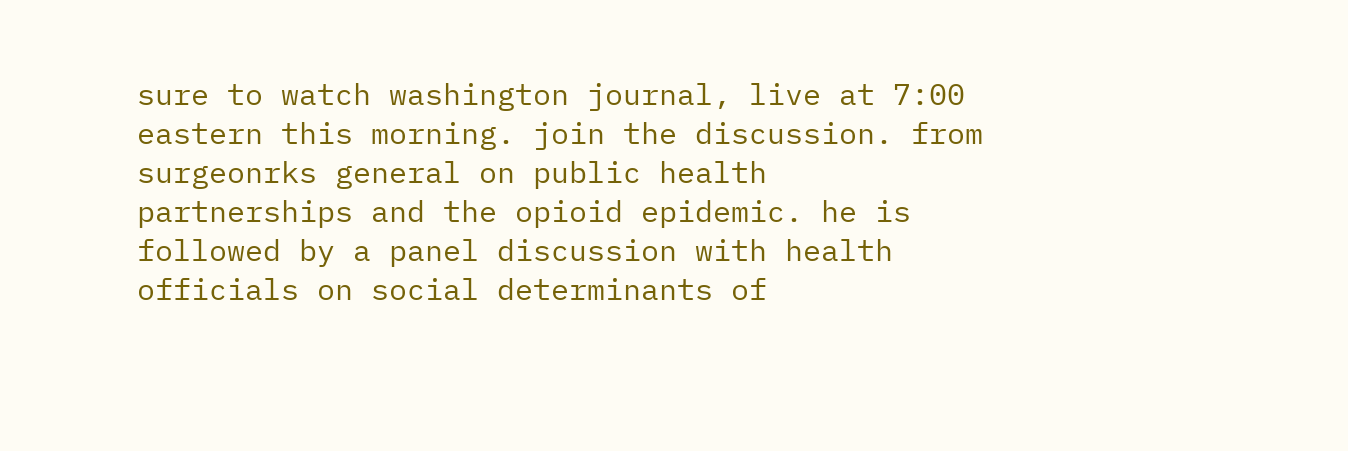sure to watch washington journal, live at 7:00 eastern this morning. join the discussion. from surgeonrks general on public health partnerships and the opioid epidemic. he is followed by a panel discussion with health officials on social determinants of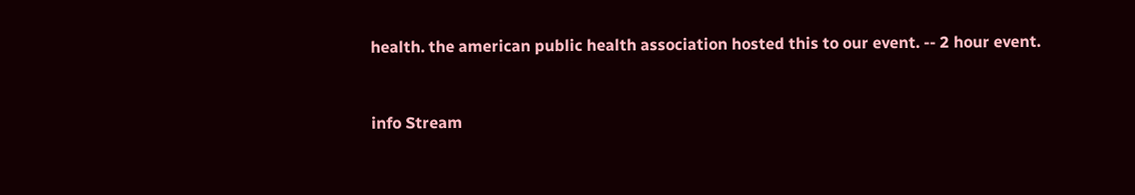health. the american public health association hosted this to our event. -- 2 hour event.


info Stream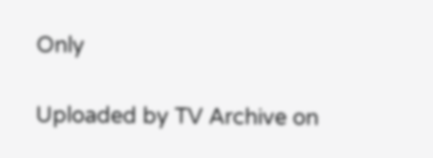Only

Uploaded by TV Archive on